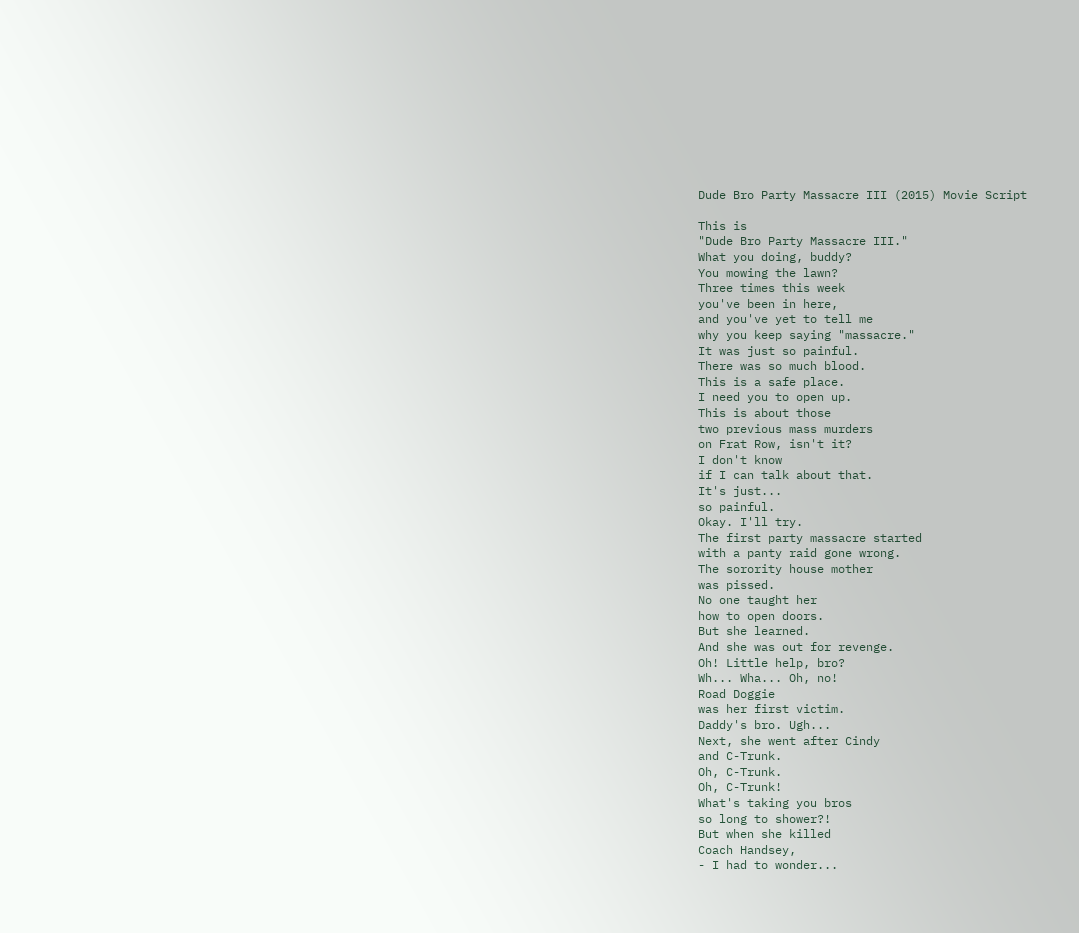Dude Bro Party Massacre III (2015) Movie Script

This is
"Dude Bro Party Massacre III."
What you doing, buddy?
You mowing the lawn?
Three times this week
you've been in here,
and you've yet to tell me
why you keep saying "massacre."
It was just so painful.
There was so much blood.
This is a safe place.
I need you to open up.
This is about those
two previous mass murders
on Frat Row, isn't it?
I don't know
if I can talk about that.
It's just...
so painful.
Okay. I'll try.
The first party massacre started
with a panty raid gone wrong.
The sorority house mother
was pissed.
No one taught her
how to open doors.
But she learned.
And she was out for revenge.
Oh! Little help, bro?
Wh... Wha... Oh, no!
Road Doggie
was her first victim.
Daddy's bro. Ugh...
Next, she went after Cindy
and C-Trunk.
Oh, C-Trunk.
Oh, C-Trunk!
What's taking you bros
so long to shower?!
But when she killed
Coach Handsey,
- I had to wonder...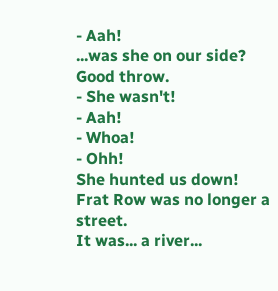- Aah!
...was she on our side?
Good throw.
- She wasn't!
- Aah!
- Whoa!
- Ohh!
She hunted us down!
Frat Row was no longer a street.
It was... a river...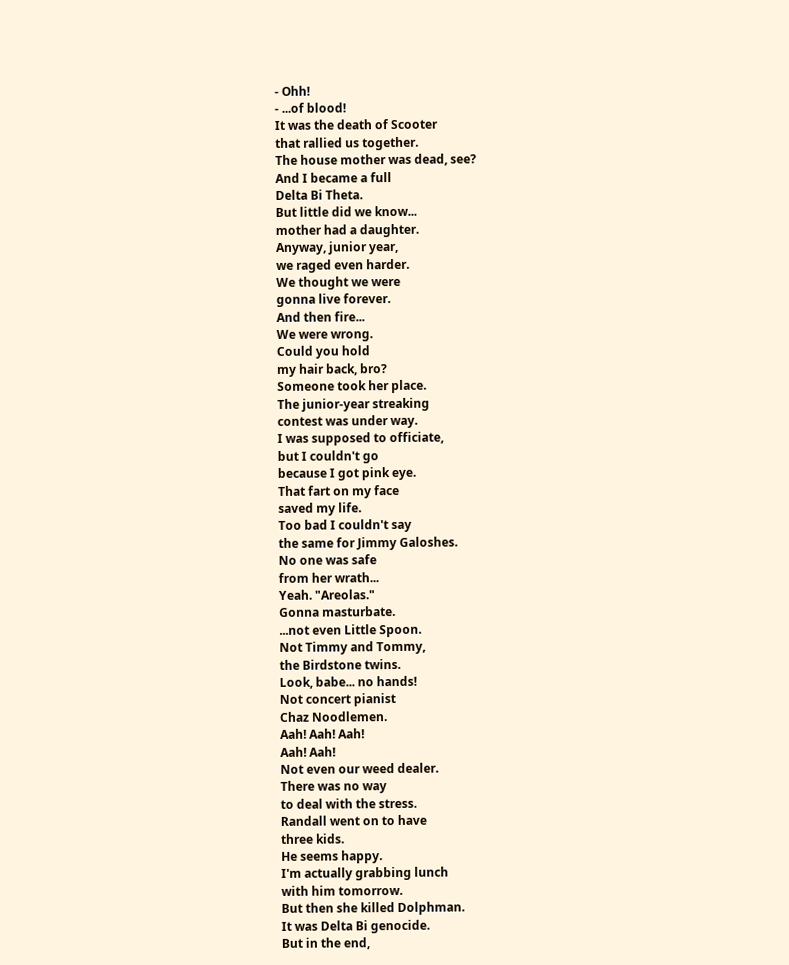- Ohh!
- ...of blood!
It was the death of Scooter
that rallied us together.
The house mother was dead, see?
And I became a full
Delta Bi Theta.
But little did we know...
mother had a daughter.
Anyway, junior year,
we raged even harder.
We thought we were
gonna live forever.
And then fire...
We were wrong.
Could you hold
my hair back, bro?
Someone took her place.
The junior-year streaking
contest was under way.
I was supposed to officiate,
but I couldn't go
because I got pink eye.
That fart on my face
saved my life.
Too bad I couldn't say
the same for Jimmy Galoshes.
No one was safe
from her wrath...
Yeah. "Areolas."
Gonna masturbate.
...not even Little Spoon.
Not Timmy and Tommy,
the Birdstone twins.
Look, babe... no hands!
Not concert pianist
Chaz Noodlemen.
Aah! Aah! Aah!
Aah! Aah!
Not even our weed dealer.
There was no way
to deal with the stress.
Randall went on to have
three kids.
He seems happy.
I'm actually grabbing lunch
with him tomorrow.
But then she killed Dolphman.
It was Delta Bi genocide.
But in the end,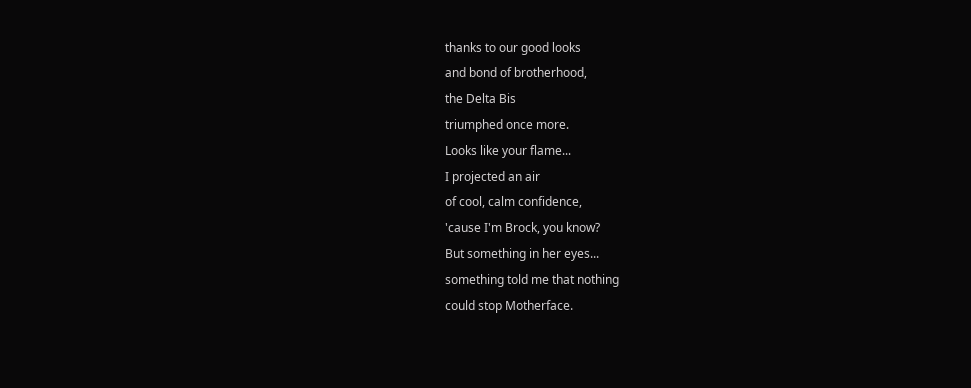thanks to our good looks
and bond of brotherhood,
the Delta Bis
triumphed once more.
Looks like your flame...
I projected an air
of cool, calm confidence,
'cause I'm Brock, you know?
But something in her eyes...
something told me that nothing
could stop Motherface.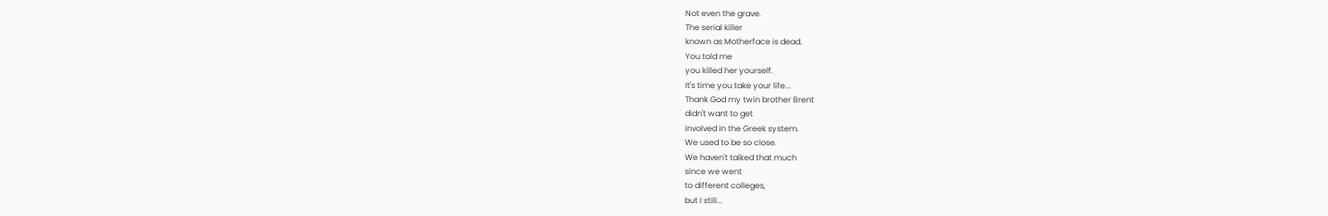Not even the grave.
The serial killer
known as Motherface is dead.
You told me
you killed her yourself.
It's time you take your life...
Thank God my twin brother Brent
didn't want to get
involved in the Greek system.
We used to be so close.
We haven't talked that much
since we went
to different colleges,
but I still...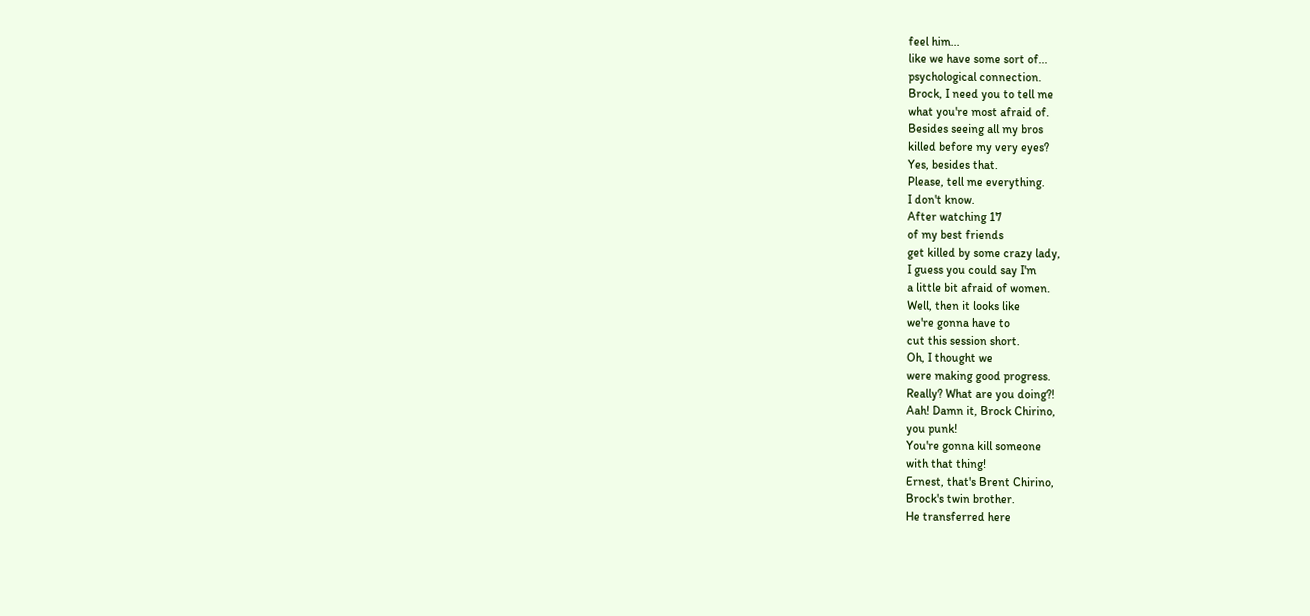feel him...
like we have some sort of...
psychological connection.
Brock, I need you to tell me
what you're most afraid of.
Besides seeing all my bros
killed before my very eyes?
Yes, besides that.
Please, tell me everything.
I don't know.
After watching 17
of my best friends
get killed by some crazy lady,
I guess you could say I'm
a little bit afraid of women.
Well, then it looks like
we're gonna have to
cut this session short.
Oh, I thought we
were making good progress.
Really? What are you doing?!
Aah! Damn it, Brock Chirino,
you punk!
You're gonna kill someone
with that thing!
Ernest, that's Brent Chirino,
Brock's twin brother.
He transferred here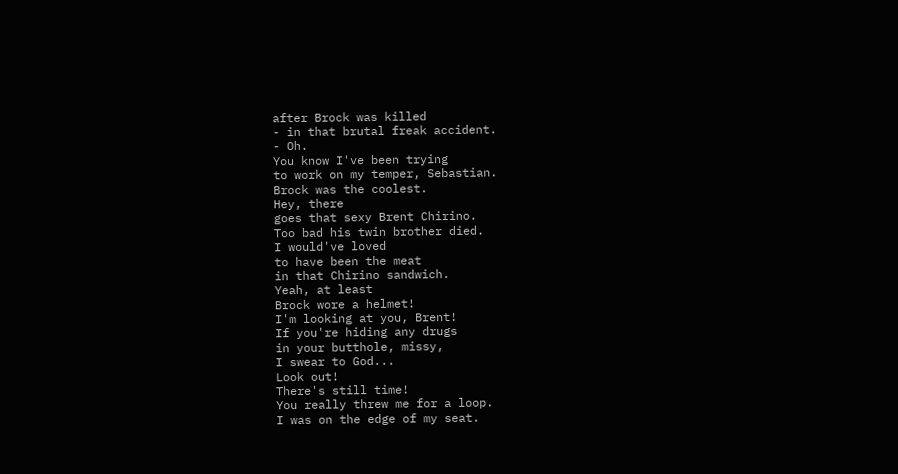after Brock was killed
- in that brutal freak accident.
- Oh.
You know I've been trying
to work on my temper, Sebastian.
Brock was the coolest.
Hey, there
goes that sexy Brent Chirino.
Too bad his twin brother died.
I would've loved
to have been the meat
in that Chirino sandwich.
Yeah, at least
Brock wore a helmet!
I'm looking at you, Brent!
If you're hiding any drugs
in your butthole, missy,
I swear to God...
Look out!
There's still time!
You really threw me for a loop.
I was on the edge of my seat.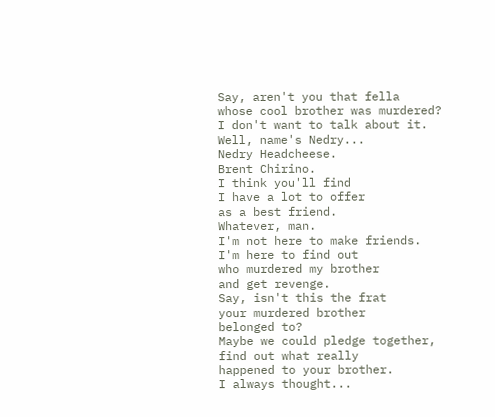Say, aren't you that fella
whose cool brother was murdered?
I don't want to talk about it.
Well, name's Nedry...
Nedry Headcheese.
Brent Chirino.
I think you'll find
I have a lot to offer
as a best friend.
Whatever, man.
I'm not here to make friends.
I'm here to find out
who murdered my brother
and get revenge.
Say, isn't this the frat
your murdered brother
belonged to?
Maybe we could pledge together,
find out what really
happened to your brother.
I always thought...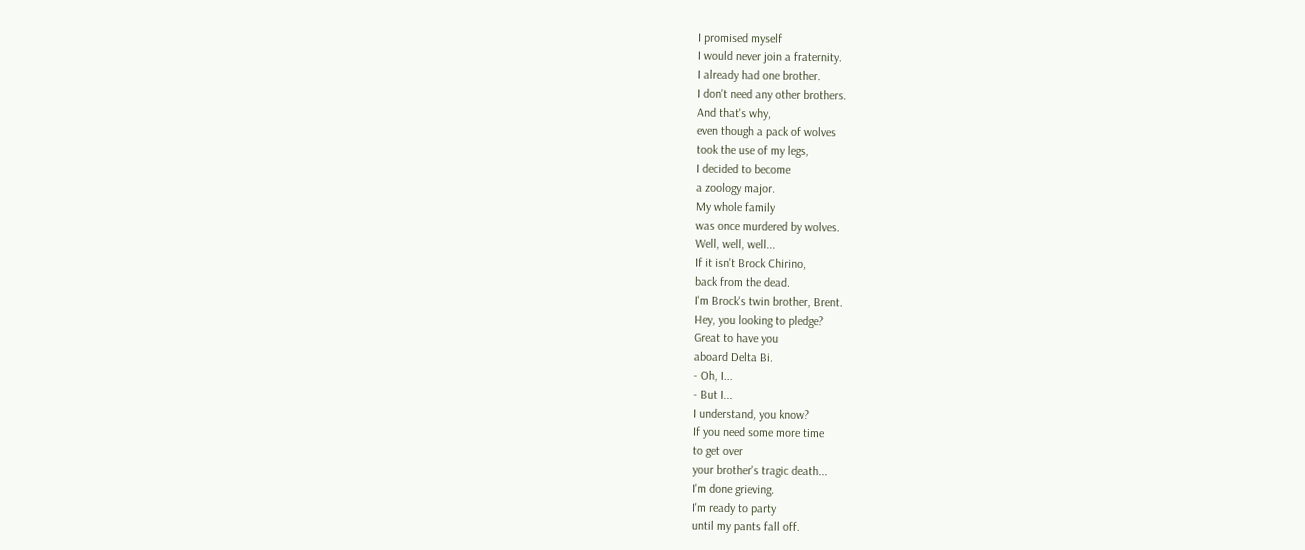I promised myself
I would never join a fraternity.
I already had one brother.
I don't need any other brothers.
And that's why,
even though a pack of wolves
took the use of my legs,
I decided to become
a zoology major.
My whole family
was once murdered by wolves.
Well, well, well...
If it isn't Brock Chirino,
back from the dead.
I'm Brock's twin brother, Brent.
Hey, you looking to pledge?
Great to have you
aboard Delta Bi.
- Oh, I...
- But I...
I understand, you know?
If you need some more time
to get over
your brother's tragic death...
I'm done grieving.
I'm ready to party
until my pants fall off.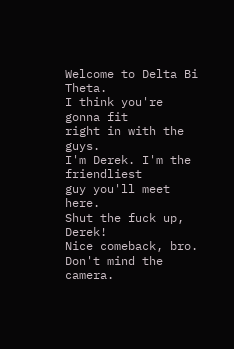Welcome to Delta Bi Theta.
I think you're gonna fit
right in with the guys.
I'm Derek. I'm the friendliest
guy you'll meet here.
Shut the fuck up, Derek!
Nice comeback, bro.
Don't mind the camera.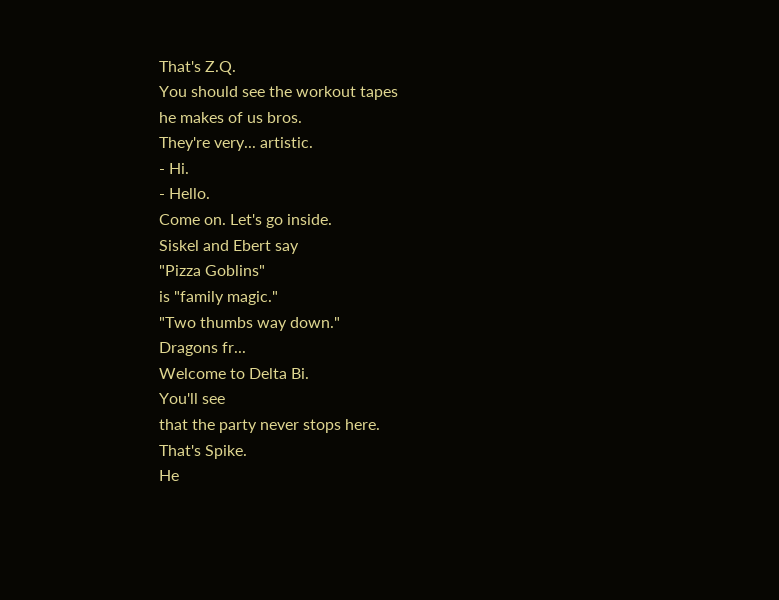That's Z.Q.
You should see the workout tapes
he makes of us bros.
They're very... artistic.
- Hi.
- Hello.
Come on. Let's go inside.
Siskel and Ebert say
"Pizza Goblins"
is "family magic."
"Two thumbs way down."
Dragons fr...
Welcome to Delta Bi.
You'll see
that the party never stops here.
That's Spike.
He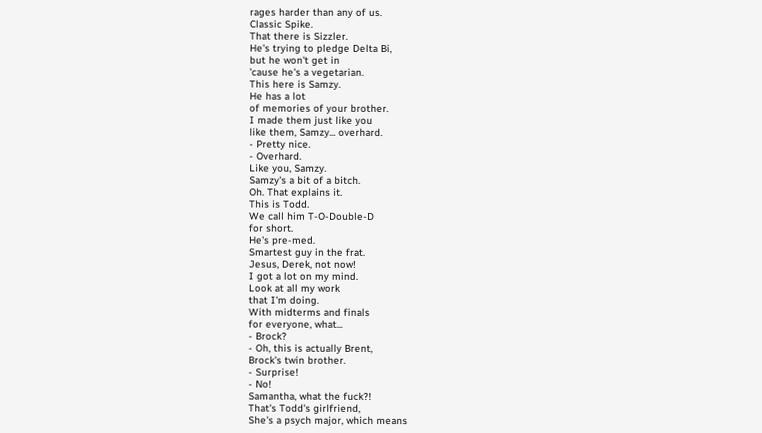rages harder than any of us.
Classic Spike.
That there is Sizzler.
He's trying to pledge Delta Bi,
but he won't get in
'cause he's a vegetarian.
This here is Samzy.
He has a lot
of memories of your brother.
I made them just like you
like them, Samzy... overhard.
- Pretty nice.
- Overhard.
Like you, Samzy.
Samzy's a bit of a bitch.
Oh. That explains it.
This is Todd.
We call him T-O-Double-D
for short.
He's pre-med.
Smartest guy in the frat.
Jesus, Derek, not now!
I got a lot on my mind.
Look at all my work
that I'm doing.
With midterms and finals
for everyone, what...
- Brock?
- Oh, this is actually Brent,
Brock's twin brother.
- Surprise!
- No!
Samantha, what the fuck?!
That's Todd's girlfriend,
She's a psych major, which means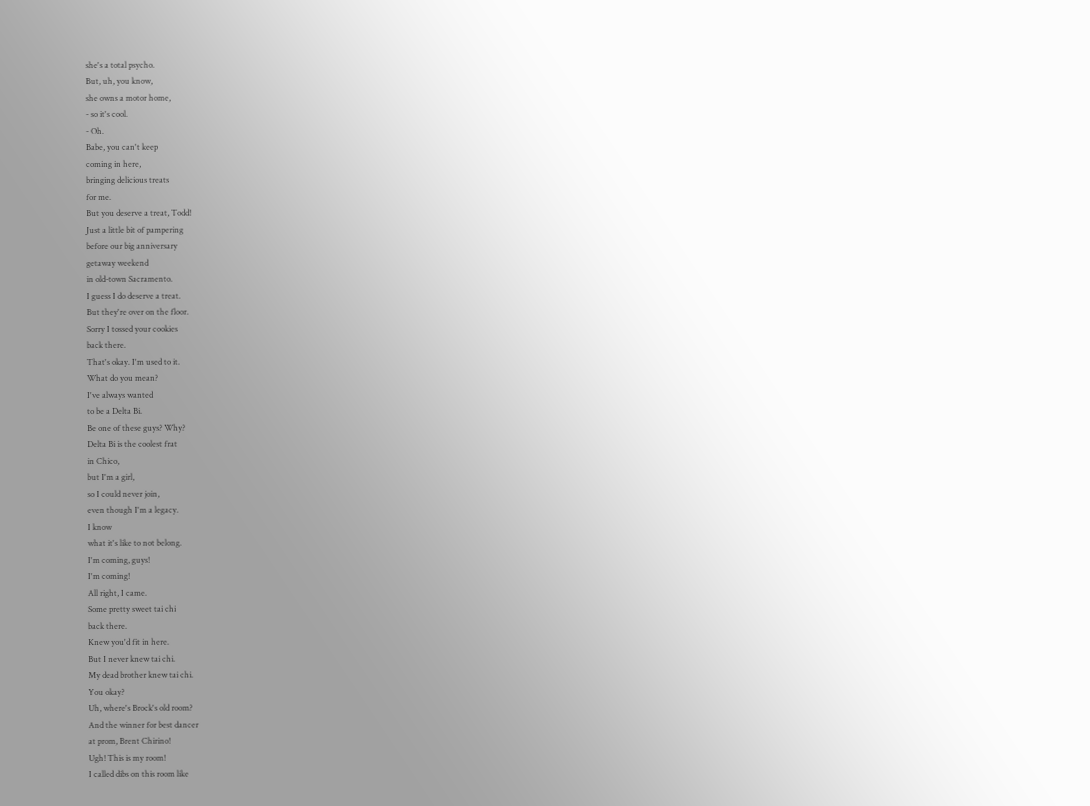she's a total psycho.
But, uh, you know,
she owns a motor home,
- so it's cool.
- Oh.
Babe, you can't keep
coming in here,
bringing delicious treats
for me.
But you deserve a treat, Todd!
Just a little bit of pampering
before our big anniversary
getaway weekend
in old-town Sacramento.
I guess I do deserve a treat.
But they're over on the floor.
Sorry I tossed your cookies
back there.
That's okay. I'm used to it.
What do you mean?
I've always wanted
to be a Delta Bi.
Be one of these guys? Why?
Delta Bi is the coolest frat
in Chico,
but I'm a girl,
so I could never join,
even though I'm a legacy.
I know
what it's like to not belong.
I'm coming, guys!
I'm coming!
All right, I came.
Some pretty sweet tai chi
back there.
Knew you'd fit in here.
But I never knew tai chi.
My dead brother knew tai chi.
You okay?
Uh, where's Brock's old room?
And the winner for best dancer
at prom, Brent Chirino!
Ugh! This is my room!
I called dibs on this room like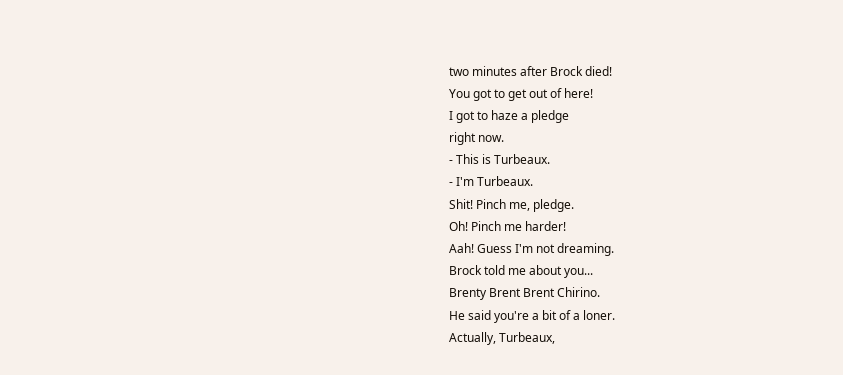two minutes after Brock died!
You got to get out of here!
I got to haze a pledge
right now.
- This is Turbeaux.
- I'm Turbeaux.
Shit! Pinch me, pledge.
Oh! Pinch me harder!
Aah! Guess I'm not dreaming.
Brock told me about you...
Brenty Brent Brent Chirino.
He said you're a bit of a loner.
Actually, Turbeaux,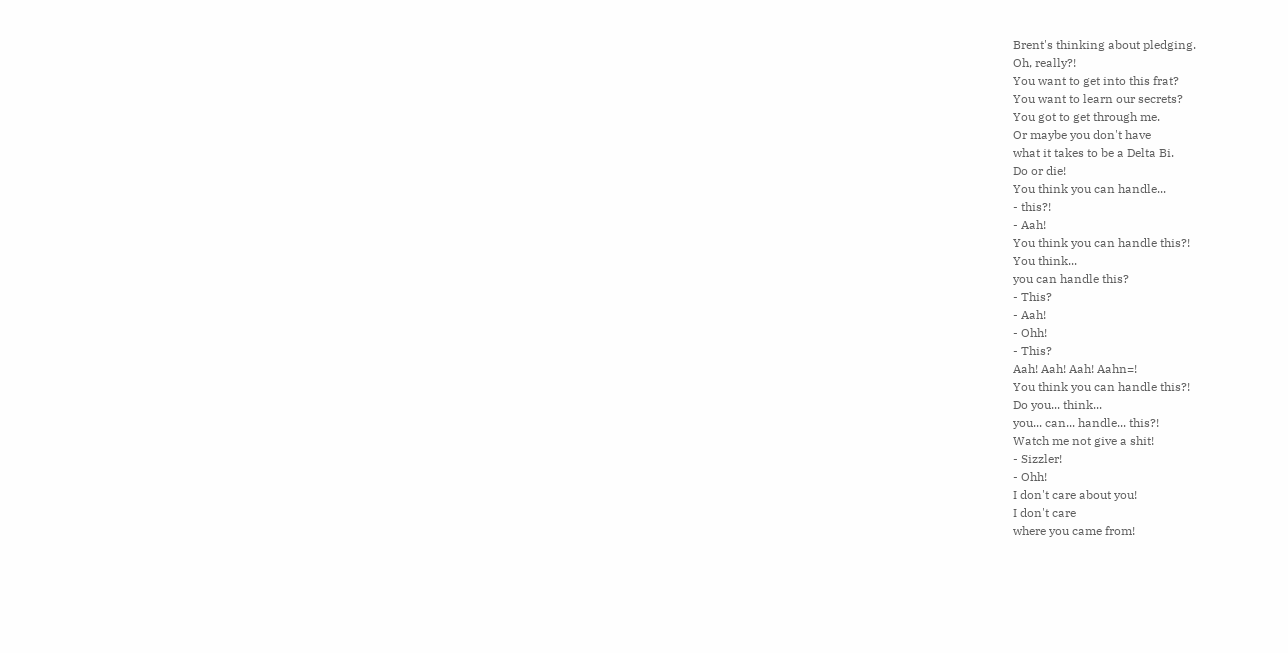Brent's thinking about pledging.
Oh, really?!
You want to get into this frat?
You want to learn our secrets?
You got to get through me.
Or maybe you don't have
what it takes to be a Delta Bi.
Do or die!
You think you can handle...
- this?!
- Aah!
You think you can handle this?!
You think...
you can handle this?
- This?
- Aah!
- Ohh!
- This?
Aah! Aah! Aah! Aahn=!
You think you can handle this?!
Do you... think...
you... can... handle... this?!
Watch me not give a shit!
- Sizzler!
- Ohh!
I don't care about you!
I don't care
where you came from!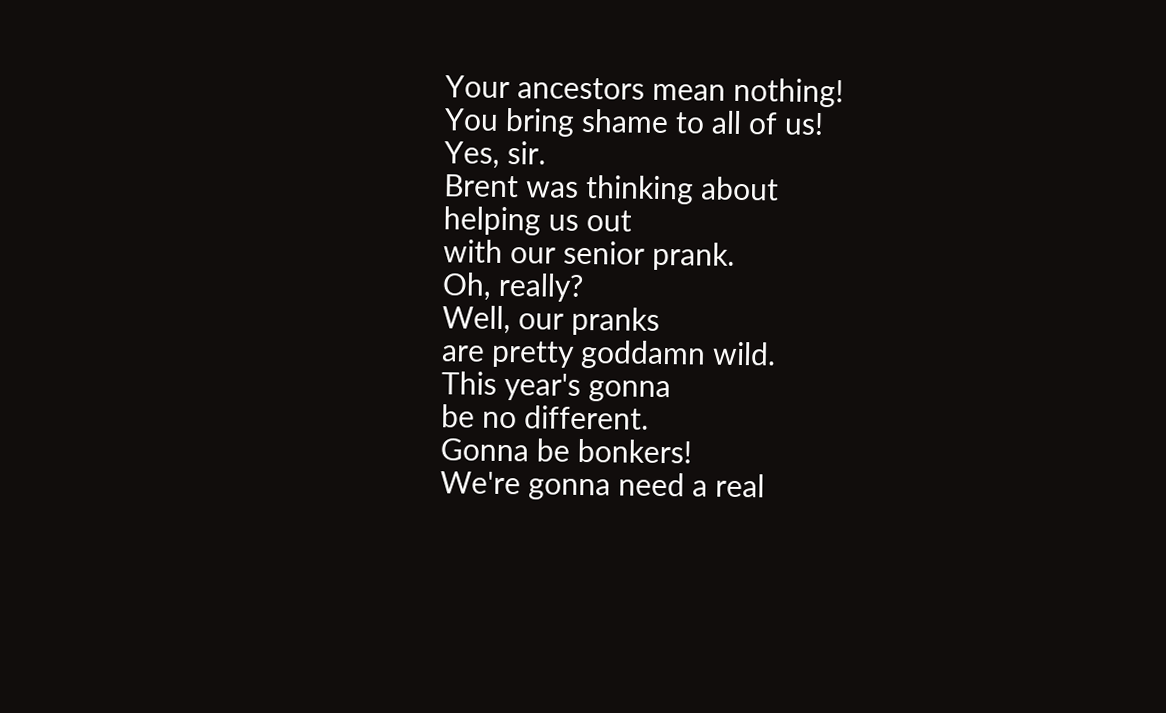Your ancestors mean nothing!
You bring shame to all of us!
Yes, sir.
Brent was thinking about
helping us out
with our senior prank.
Oh, really?
Well, our pranks
are pretty goddamn wild.
This year's gonna
be no different.
Gonna be bonkers!
We're gonna need a real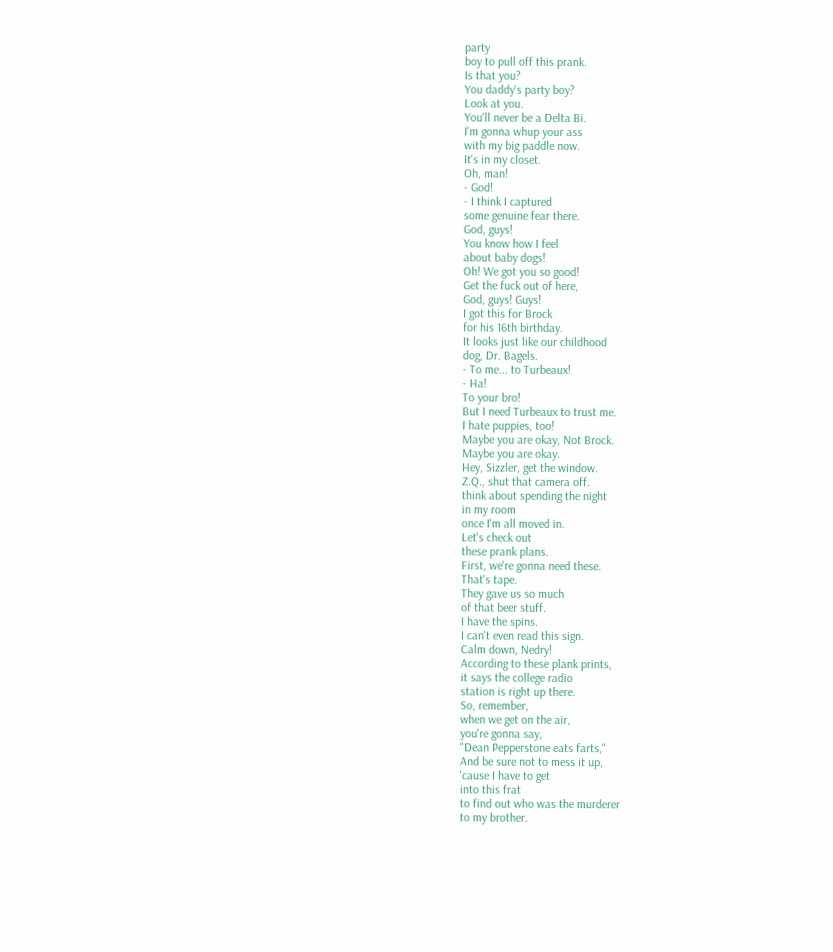party
boy to pull off this prank.
Is that you?
You daddy's party boy?
Look at you.
You'll never be a Delta Bi.
I'm gonna whup your ass
with my big paddle now.
It's in my closet.
Oh, man!
- God!
- I think I captured
some genuine fear there.
God, guys!
You know how I feel
about baby dogs!
Oh! We got you so good!
Get the fuck out of here,
God, guys! Guys!
I got this for Brock
for his 16th birthday.
It looks just like our childhood
dog, Dr. Bagels.
- To me... to Turbeaux!
- Ha!
To your bro!
But I need Turbeaux to trust me.
I hate puppies, too!
Maybe you are okay, Not Brock.
Maybe you are okay.
Hey, Sizzler, get the window.
Z.Q., shut that camera off.
think about spending the night
in my room
once I'm all moved in.
Let's check out
these prank plans.
First, we're gonna need these.
That's tape.
They gave us so much
of that beer stuff.
I have the spins.
I can't even read this sign.
Calm down, Nedry!
According to these plank prints,
it says the college radio
station is right up there.
So, remember,
when we get on the air,
you're gonna say,
"Dean Pepperstone eats farts,"
And be sure not to mess it up,
'cause I have to get
into this frat
to find out who was the murderer
to my brother.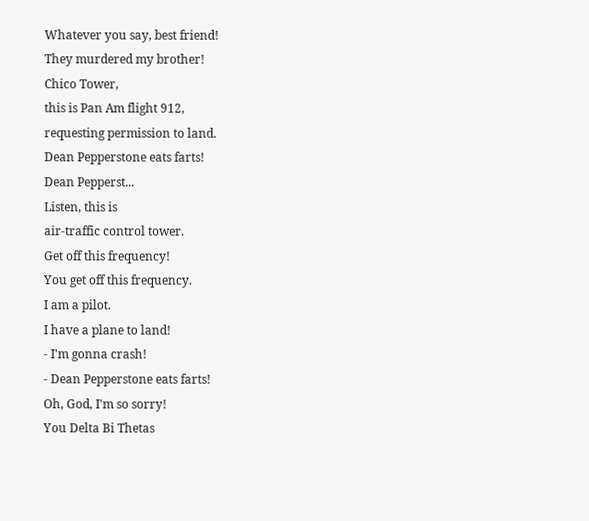Whatever you say, best friend!
They murdered my brother!
Chico Tower,
this is Pan Am flight 912,
requesting permission to land.
Dean Pepperstone eats farts!
Dean Pepperst...
Listen, this is
air-traffic control tower.
Get off this frequency!
You get off this frequency.
I am a pilot.
I have a plane to land!
- I'm gonna crash!
- Dean Pepperstone eats farts!
Oh, God, I'm so sorry!
You Delta Bi Thetas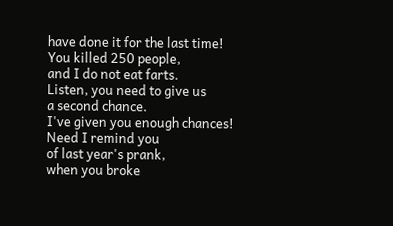have done it for the last time!
You killed 250 people,
and I do not eat farts.
Listen, you need to give us
a second chance.
I've given you enough chances!
Need I remind you
of last year's prank,
when you broke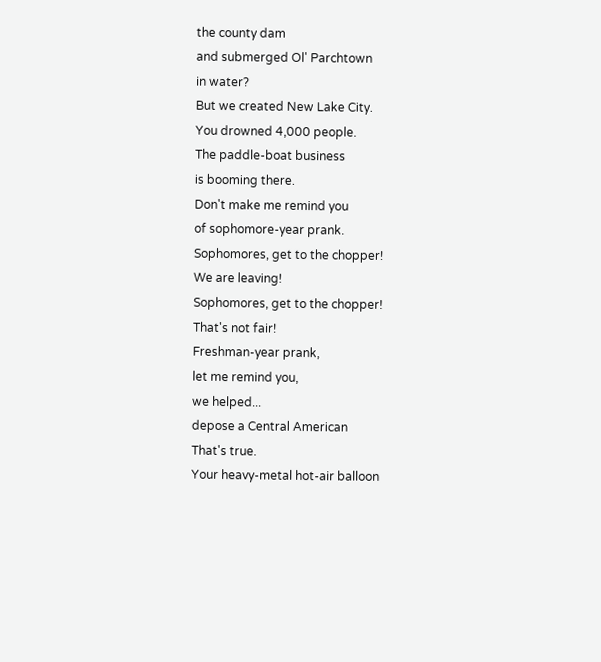the county dam
and submerged Ol' Parchtown
in water?
But we created New Lake City.
You drowned 4,000 people.
The paddle-boat business
is booming there.
Don't make me remind you
of sophomore-year prank.
Sophomores, get to the chopper!
We are leaving!
Sophomores, get to the chopper!
That's not fair!
Freshman-year prank,
let me remind you,
we helped...
depose a Central American
That's true.
Your heavy-metal hot-air balloon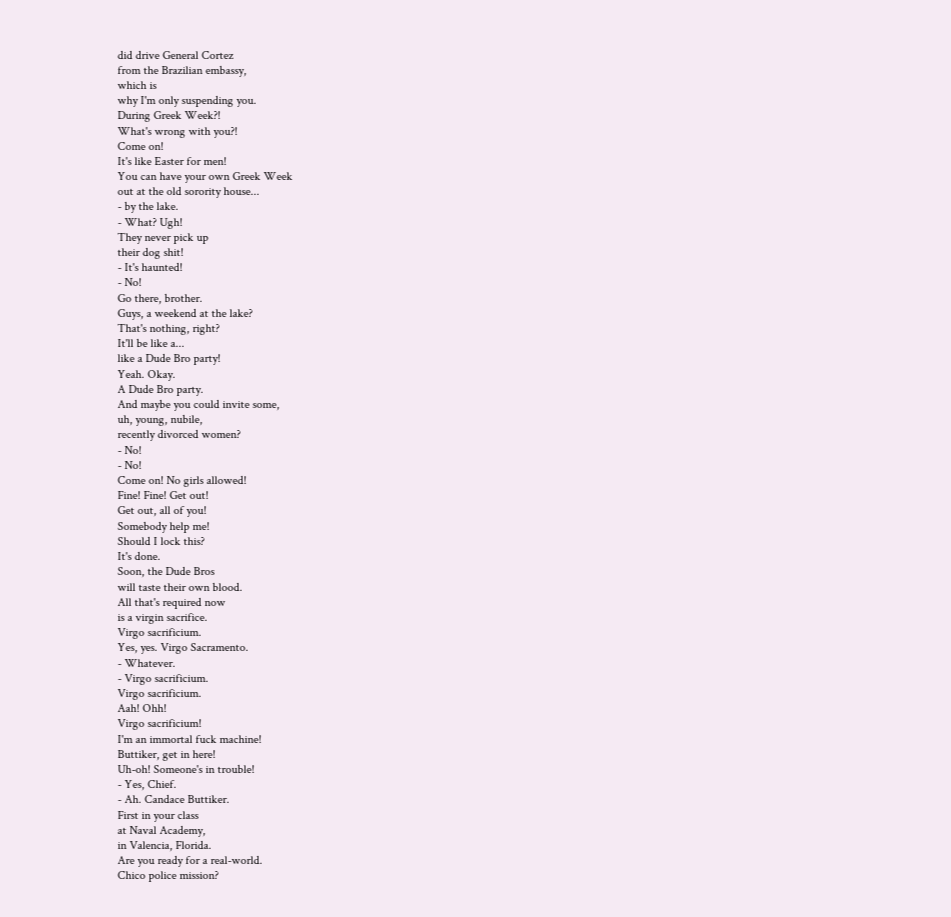did drive General Cortez
from the Brazilian embassy,
which is
why I'm only suspending you.
During Greek Week?!
What's wrong with you?!
Come on!
It's like Easter for men!
You can have your own Greek Week
out at the old sorority house...
- by the lake.
- What? Ugh!
They never pick up
their dog shit!
- It's haunted!
- No!
Go there, brother.
Guys, a weekend at the lake?
That's nothing, right?
It'll be like a...
like a Dude Bro party!
Yeah. Okay.
A Dude Bro party.
And maybe you could invite some,
uh, young, nubile,
recently divorced women?
- No!
- No!
Come on! No girls allowed!
Fine! Fine! Get out!
Get out, all of you!
Somebody help me!
Should I lock this?
It's done.
Soon, the Dude Bros
will taste their own blood.
All that's required now
is a virgin sacrifice.
Virgo sacrificium.
Yes, yes. Virgo Sacramento.
- Whatever.
- Virgo sacrificium.
Virgo sacrificium.
Aah! Ohh!
Virgo sacrificium!
I'm an immortal fuck machine!
Buttiker, get in here!
Uh-oh! Someone's in trouble!
- Yes, Chief.
- Ah. Candace Buttiker.
First in your class
at Naval Academy,
in Valencia, Florida.
Are you ready for a real-world.
Chico police mission?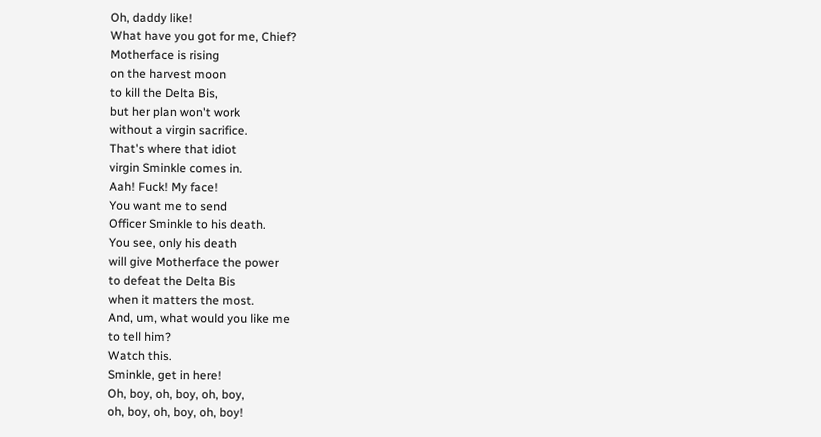Oh, daddy like!
What have you got for me, Chief?
Motherface is rising
on the harvest moon
to kill the Delta Bis,
but her plan won't work
without a virgin sacrifice.
That's where that idiot
virgin Sminkle comes in.
Aah! Fuck! My face!
You want me to send
Officer Sminkle to his death.
You see, only his death
will give Motherface the power
to defeat the Delta Bis
when it matters the most.
And, um, what would you like me
to tell him?
Watch this.
Sminkle, get in here!
Oh, boy, oh, boy, oh, boy,
oh, boy, oh, boy, oh, boy!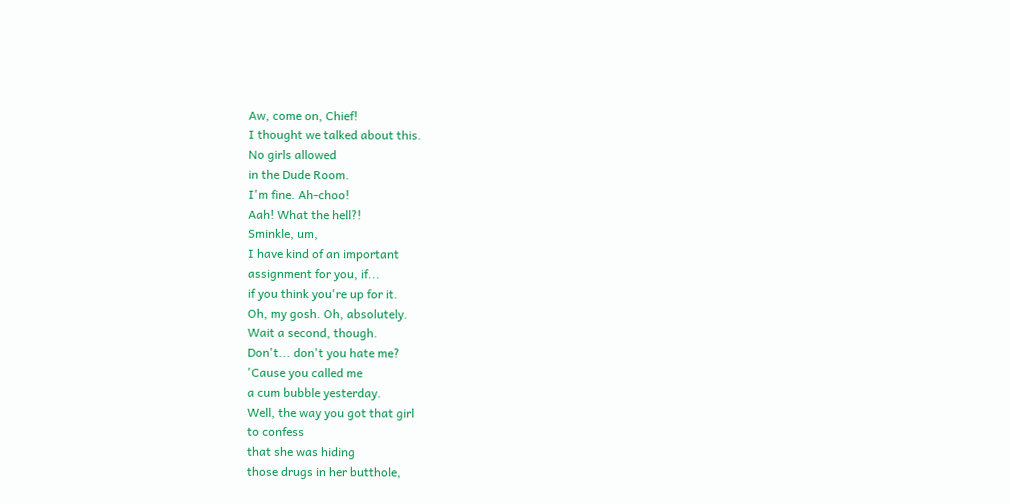Aw, come on, Chief!
I thought we talked about this.
No girls allowed
in the Dude Room.
I'm fine. Ah-choo!
Aah! What the hell?!
Sminkle, um,
I have kind of an important
assignment for you, if...
if you think you're up for it.
Oh, my gosh. Oh, absolutely.
Wait a second, though.
Don't... don't you hate me?
'Cause you called me
a cum bubble yesterday.
Well, the way you got that girl
to confess
that she was hiding
those drugs in her butthole,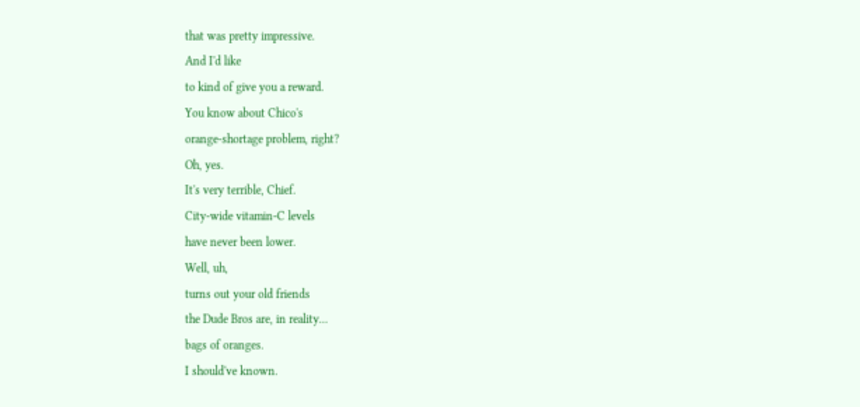that was pretty impressive.
And I'd like
to kind of give you a reward.
You know about Chico's
orange-shortage problem, right?
Oh, yes.
It's very terrible, Chief.
City-wide vitamin-C levels
have never been lower.
Well, uh,
turns out your old friends
the Dude Bros are, in reality...
bags of oranges.
I should've known.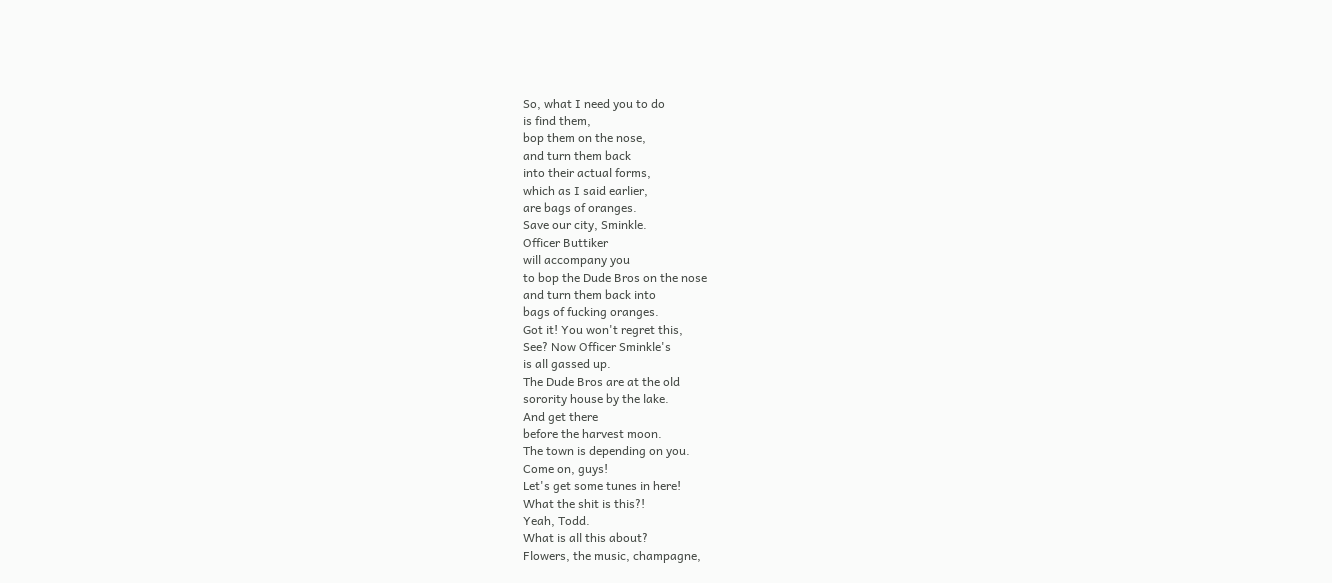So, what I need you to do
is find them,
bop them on the nose,
and turn them back
into their actual forms,
which as I said earlier,
are bags of oranges.
Save our city, Sminkle.
Officer Buttiker
will accompany you
to bop the Dude Bros on the nose
and turn them back into
bags of fucking oranges.
Got it! You won't regret this,
See? Now Officer Sminkle's
is all gassed up.
The Dude Bros are at the old
sorority house by the lake.
And get there
before the harvest moon.
The town is depending on you.
Come on, guys!
Let's get some tunes in here!
What the shit is this?!
Yeah, Todd.
What is all this about?
Flowers, the music, champagne,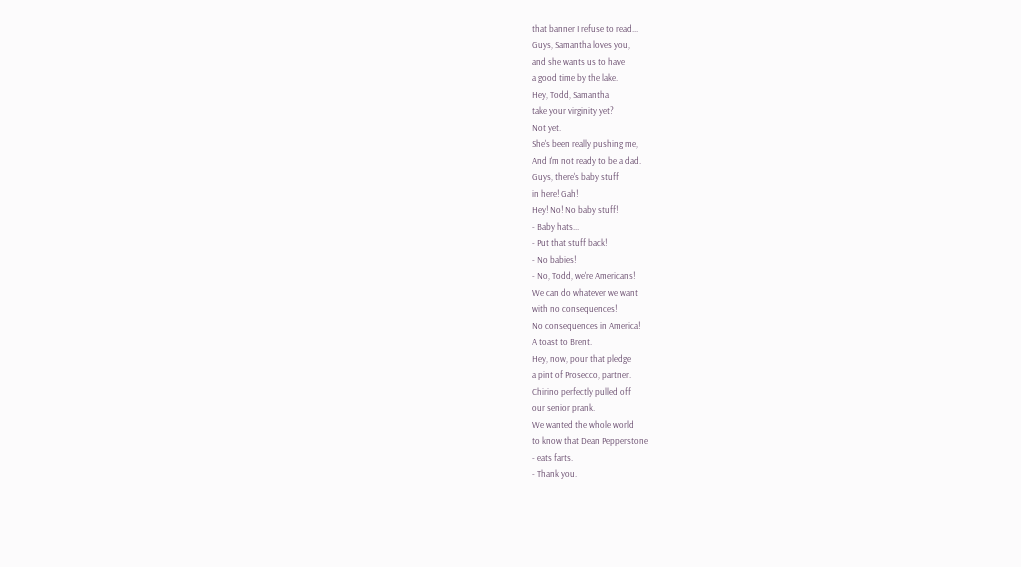that banner I refuse to read...
Guys, Samantha loves you,
and she wants us to have
a good time by the lake.
Hey, Todd, Samantha
take your virginity yet?
Not yet.
She's been really pushing me,
And I'm not ready to be a dad.
Guys, there's baby stuff
in here! Gah!
Hey! No! No baby stuff!
- Baby hats...
- Put that stuff back!
- No babies!
- No, Todd, we're Americans!
We can do whatever we want
with no consequences!
No consequences in America!
A toast to Brent.
Hey, now, pour that pledge
a pint of Prosecco, partner.
Chirino perfectly pulled off
our senior prank.
We wanted the whole world
to know that Dean Pepperstone
- eats farts.
- Thank you.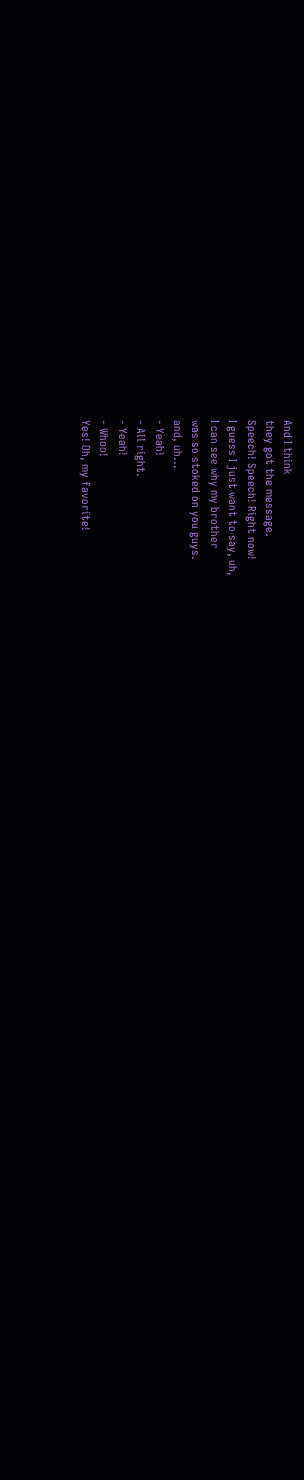And I think
they got the message.
Speech! Speech! Right now!
I guess I just want to say, uh,
I can see why my brother
was so stoked on you guys.
and, uh...
- Yeah!
- All right.
- Yeah!
- Whoo!
Yes! Oh, my favorite!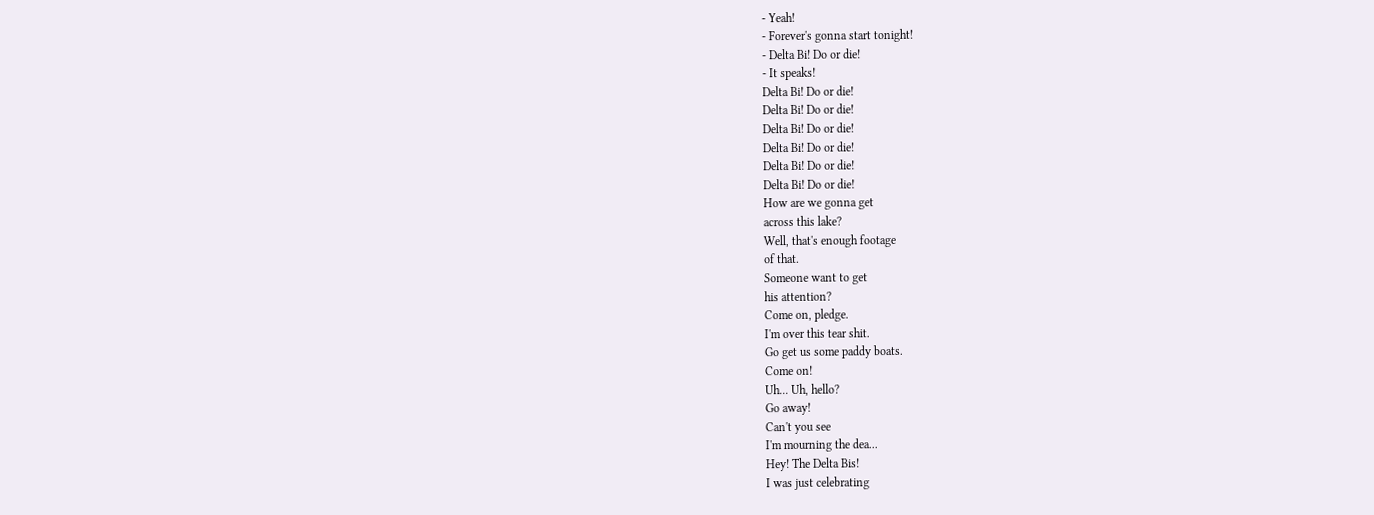- Yeah!
- Forever's gonna start tonight!
- Delta Bi! Do or die!
- It speaks!
Delta Bi! Do or die!
Delta Bi! Do or die!
Delta Bi! Do or die!
Delta Bi! Do or die!
Delta Bi! Do or die!
Delta Bi! Do or die!
How are we gonna get
across this lake?
Well, that's enough footage
of that.
Someone want to get
his attention?
Come on, pledge.
I'm over this tear shit.
Go get us some paddy boats.
Come on!
Uh... Uh, hello?
Go away!
Can't you see
I'm mourning the dea...
Hey! The Delta Bis!
I was just celebrating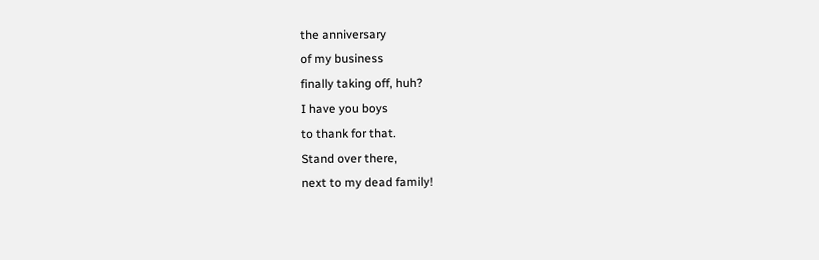the anniversary
of my business
finally taking off, huh?
I have you boys
to thank for that.
Stand over there,
next to my dead family!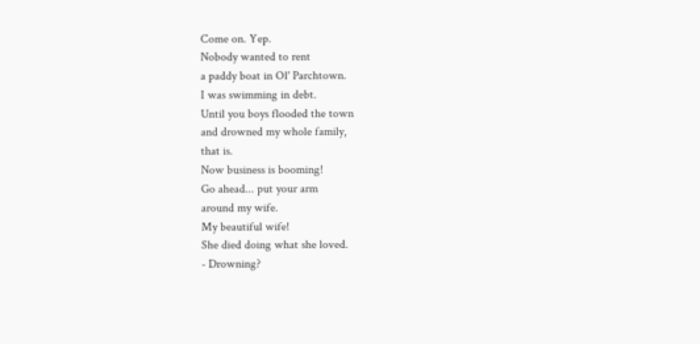Come on. Yep.
Nobody wanted to rent
a paddy boat in Ol' Parchtown.
I was swimming in debt.
Until you boys flooded the town
and drowned my whole family,
that is.
Now business is booming!
Go ahead... put your arm
around my wife.
My beautiful wife!
She died doing what she loved.
- Drowning?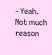- Yeah.
Not much reason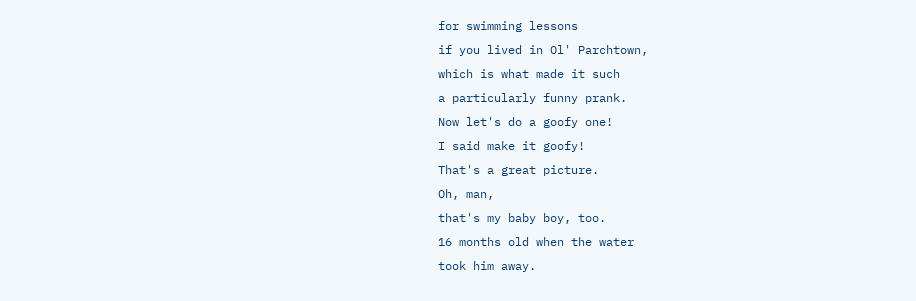for swimming lessons
if you lived in Ol' Parchtown,
which is what made it such
a particularly funny prank.
Now let's do a goofy one!
I said make it goofy!
That's a great picture.
Oh, man,
that's my baby boy, too.
16 months old when the water
took him away.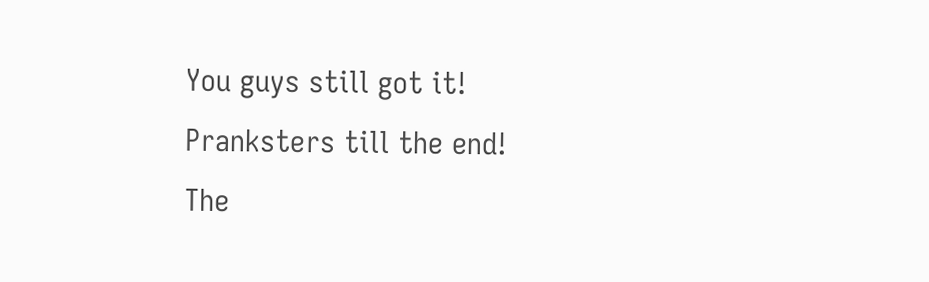You guys still got it!
Pranksters till the end!
The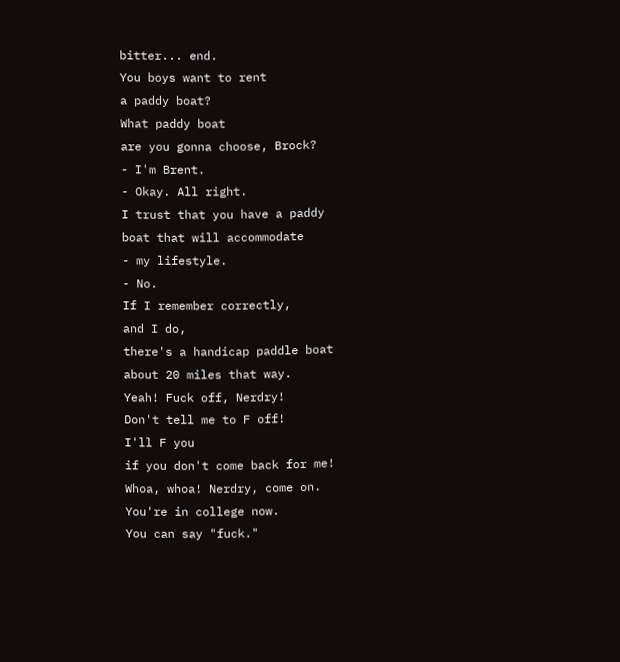bitter... end.
You boys want to rent
a paddy boat?
What paddy boat
are you gonna choose, Brock?
- I'm Brent.
- Okay. All right.
I trust that you have a paddy
boat that will accommodate
- my lifestyle.
- No.
If I remember correctly,
and I do,
there's a handicap paddle boat
about 20 miles that way.
Yeah! Fuck off, Nerdry!
Don't tell me to F off!
I'll F you
if you don't come back for me!
Whoa, whoa! Nerdry, come on.
You're in college now.
You can say "fuck."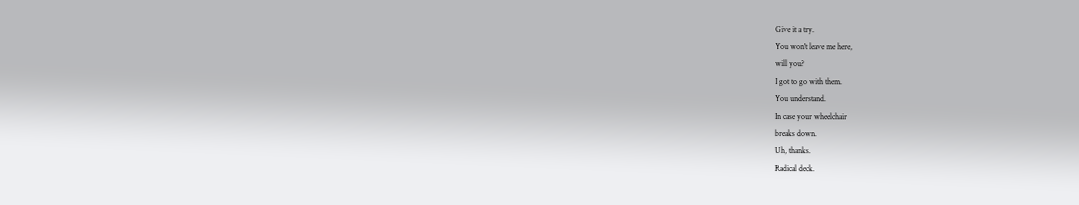Give it a try.
You won't leave me here,
will you?
I got to go with them.
You understand.
In case your wheelchair
breaks down.
Uh, thanks.
Radical deck.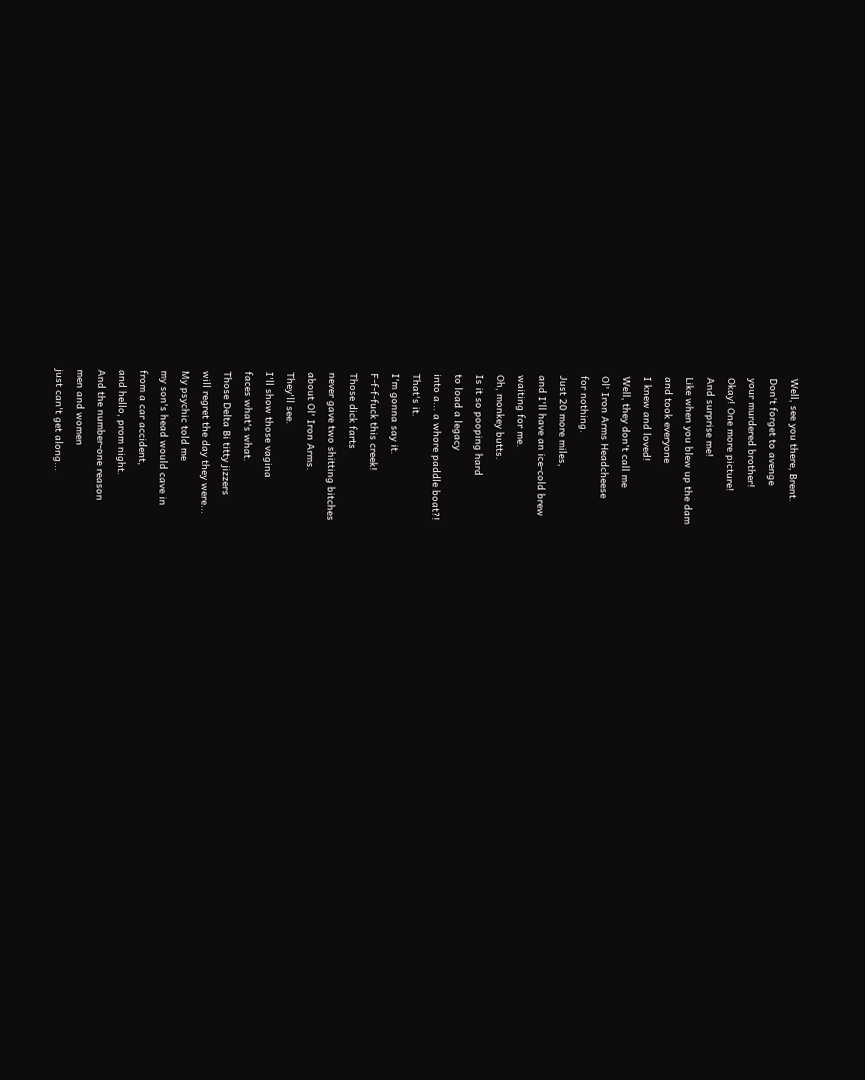Well, see you there, Brent.
Don't forget to avenge
your murdered brother!
Okay! One more picture!
And surprise me!
Like when you blew up the dam
and took everyone
I knew and loved!
Well, they don't call me
Ol' Iron Arms Headcheese
for nothing.
Just 20 more miles,
and I'll have an ice-cold brew
waiting for me.
Oh, monkey butts.
Is it so pooping hard
to load a legacy
into a... a whore paddle boat?!
That's it.
I'm gonna say it.
F-f-f-fuck this creek!
Those dick farts
never gave two shitting bitches
about Ol' Iron Arms.
They'll see.
I'll show those vagina
faces what's what.
Those Delta Bi titty jizzers
will regret the day they were...
My psychic told me
my son's head would cave in
from a car accident,
and hello, prom night.
And the number-one reason
men and women
just can't get along...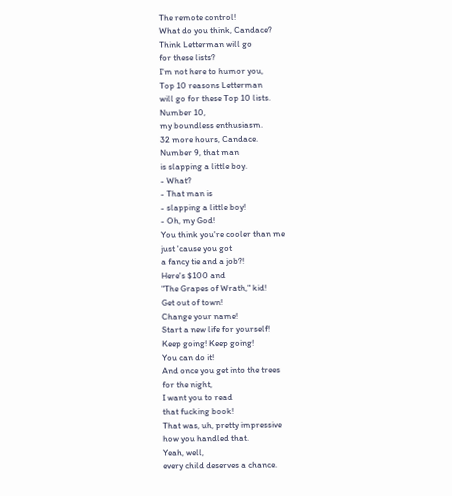The remote control!
What do you think, Candace?
Think Letterman will go
for these lists?
I'm not here to humor you,
Top 10 reasons Letterman
will go for these Top 10 lists.
Number 10,
my boundless enthusiasm.
32 more hours, Candace.
Number 9, that man
is slapping a little boy.
- What?
- That man is
- slapping a little boy!
- Oh, my God!
You think you're cooler than me
just 'cause you got
a fancy tie and a job?!
Here's $100 and
"The Grapes of Wrath," kid!
Get out of town!
Change your name!
Start a new life for yourself!
Keep going! Keep going!
You can do it!
And once you get into the trees
for the night,
I want you to read
that fucking book!
That was, uh, pretty impressive
how you handled that.
Yeah, well,
every child deserves a chance.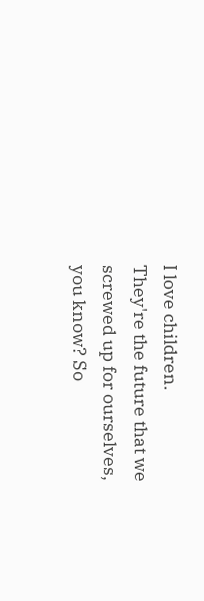I love children.
They're the future that we
screwed up for ourselves,
you know? So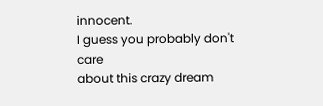innocent.
I guess you probably don't care
about this crazy dream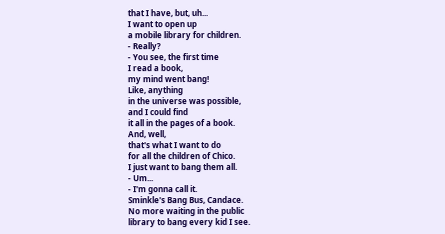that I have, but, uh...
I want to open up
a mobile library for children.
- Really?
- You see, the first time
I read a book,
my mind went bang!
Like, anything
in the universe was possible,
and I could find
it all in the pages of a book.
And, well,
that's what I want to do
for all the children of Chico.
I just want to bang them all.
- Um...
- I'm gonna call it.
Sminkle's Bang Bus, Candace.
No more waiting in the public
library to bang every kid I see.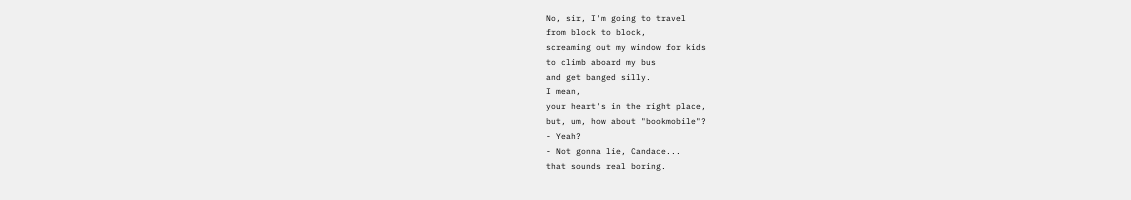No, sir, I'm going to travel
from block to block,
screaming out my window for kids
to climb aboard my bus
and get banged silly.
I mean,
your heart's in the right place,
but, um, how about "bookmobile"?
- Yeah?
- Not gonna lie, Candace...
that sounds real boring.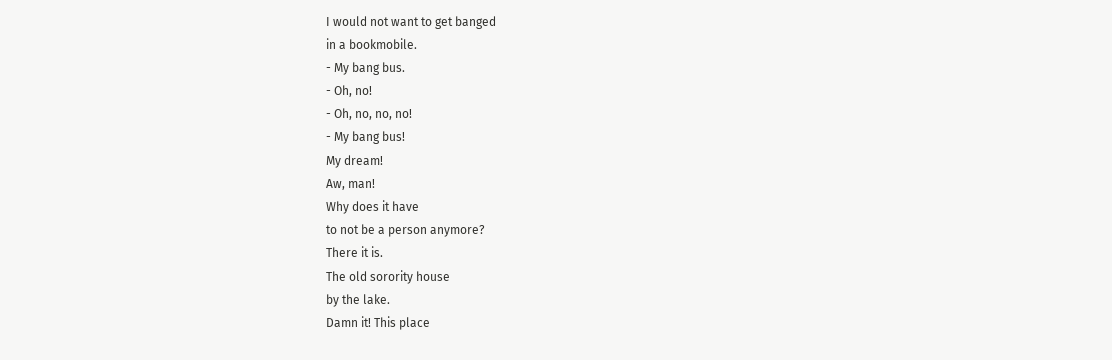I would not want to get banged
in a bookmobile.
- My bang bus.
- Oh, no!
- Oh, no, no, no!
- My bang bus!
My dream!
Aw, man!
Why does it have
to not be a person anymore?
There it is.
The old sorority house
by the lake.
Damn it! This place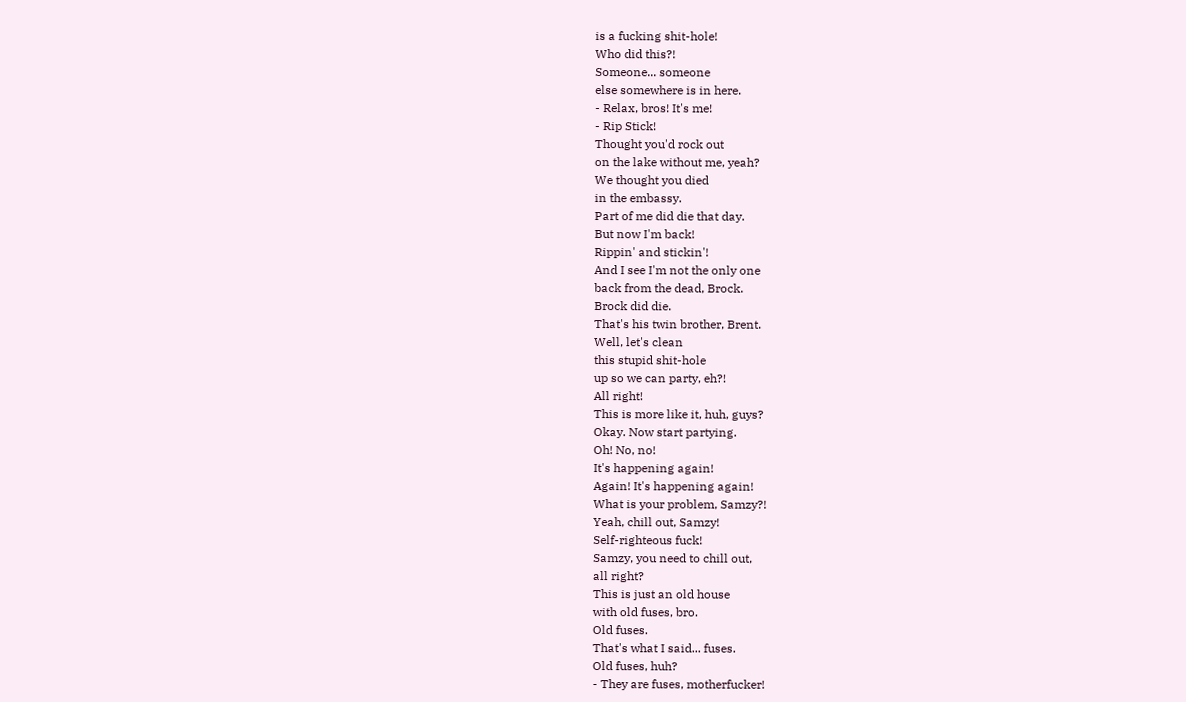is a fucking shit-hole!
Who did this?!
Someone... someone
else somewhere is in here.
- Relax, bros! It's me!
- Rip Stick!
Thought you'd rock out
on the lake without me, yeah?
We thought you died
in the embassy.
Part of me did die that day.
But now I'm back!
Rippin' and stickin'!
And I see I'm not the only one
back from the dead, Brock.
Brock did die.
That's his twin brother, Brent.
Well, let's clean
this stupid shit-hole
up so we can party, eh?!
All right!
This is more like it, huh, guys?
Okay. Now start partying.
Oh! No, no!
It's happening again!
Again! It's happening again!
What is your problem, Samzy?!
Yeah, chill out, Samzy!
Self-righteous fuck!
Samzy, you need to chill out,
all right?
This is just an old house
with old fuses, bro.
Old fuses.
That's what I said... fuses.
Old fuses, huh?
- They are fuses, motherfucker!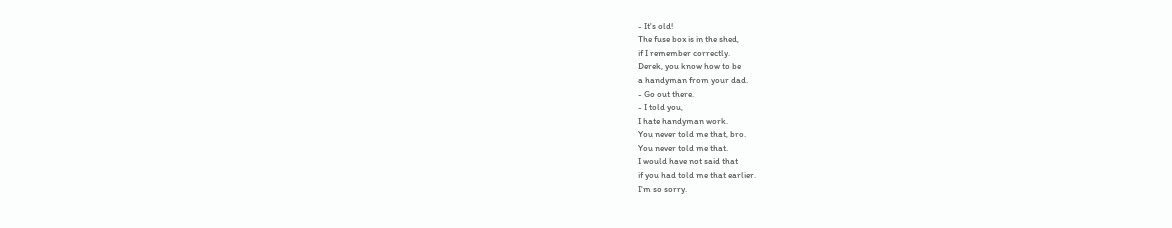- It's old!
The fuse box is in the shed,
if I remember correctly.
Derek, you know how to be
a handyman from your dad.
- Go out there.
- I told you,
I hate handyman work.
You never told me that, bro.
You never told me that.
I would have not said that
if you had told me that earlier.
I'm so sorry.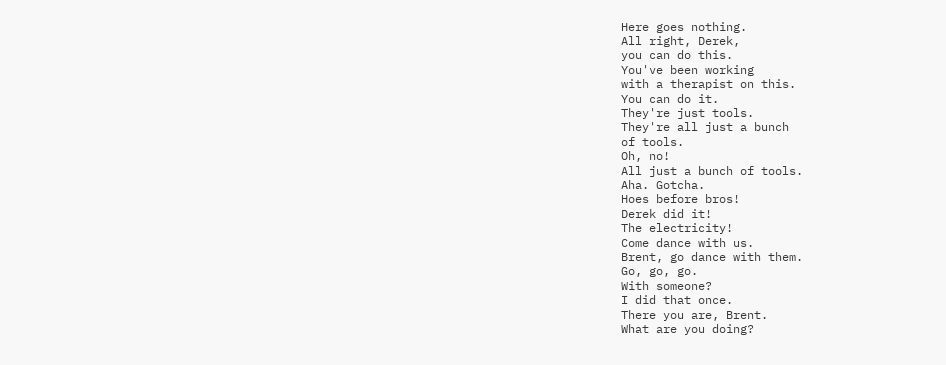Here goes nothing.
All right, Derek,
you can do this.
You've been working
with a therapist on this.
You can do it.
They're just tools.
They're all just a bunch
of tools.
Oh, no!
All just a bunch of tools.
Aha. Gotcha.
Hoes before bros!
Derek did it!
The electricity!
Come dance with us.
Brent, go dance with them.
Go, go, go.
With someone?
I did that once.
There you are, Brent.
What are you doing?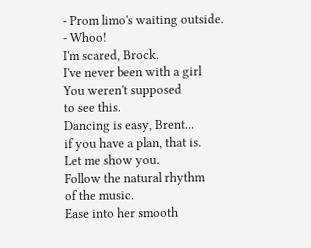- Prom limo's waiting outside.
- Whoo!
I'm scared, Brock.
I've never been with a girl
You weren't supposed
to see this.
Dancing is easy, Brent...
if you have a plan, that is.
Let me show you.
Follow the natural rhythm
of the music.
Ease into her smooth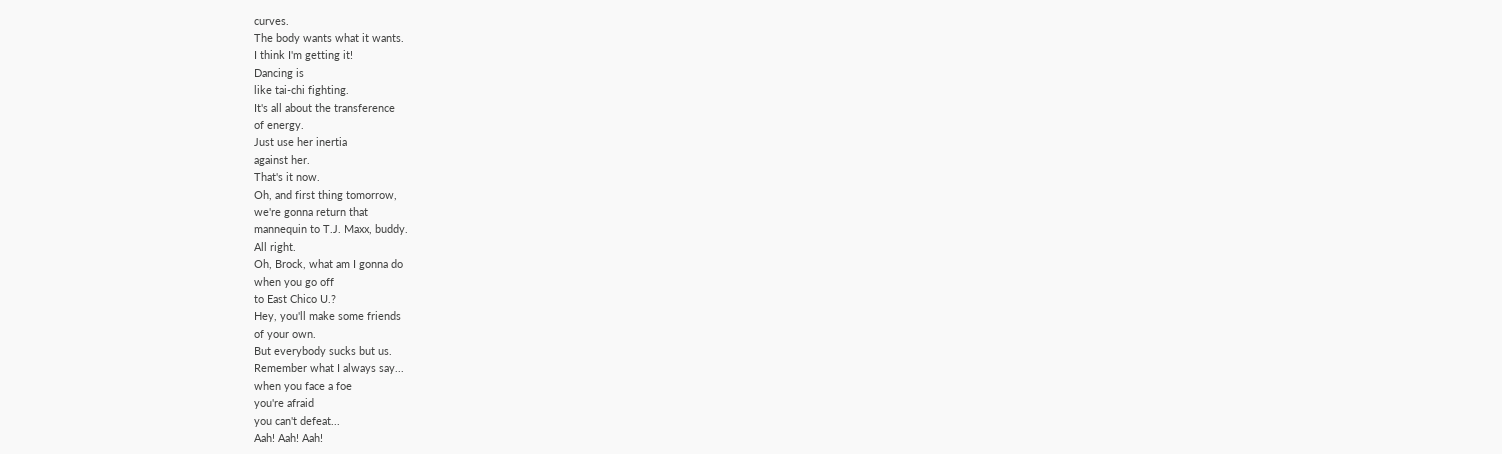curves.
The body wants what it wants.
I think I'm getting it!
Dancing is
like tai-chi fighting.
It's all about the transference
of energy.
Just use her inertia
against her.
That's it now.
Oh, and first thing tomorrow,
we're gonna return that
mannequin to T.J. Maxx, buddy.
All right.
Oh, Brock, what am I gonna do
when you go off
to East Chico U.?
Hey, you'll make some friends
of your own.
But everybody sucks but us.
Remember what I always say...
when you face a foe
you're afraid
you can't defeat...
Aah! Aah! Aah!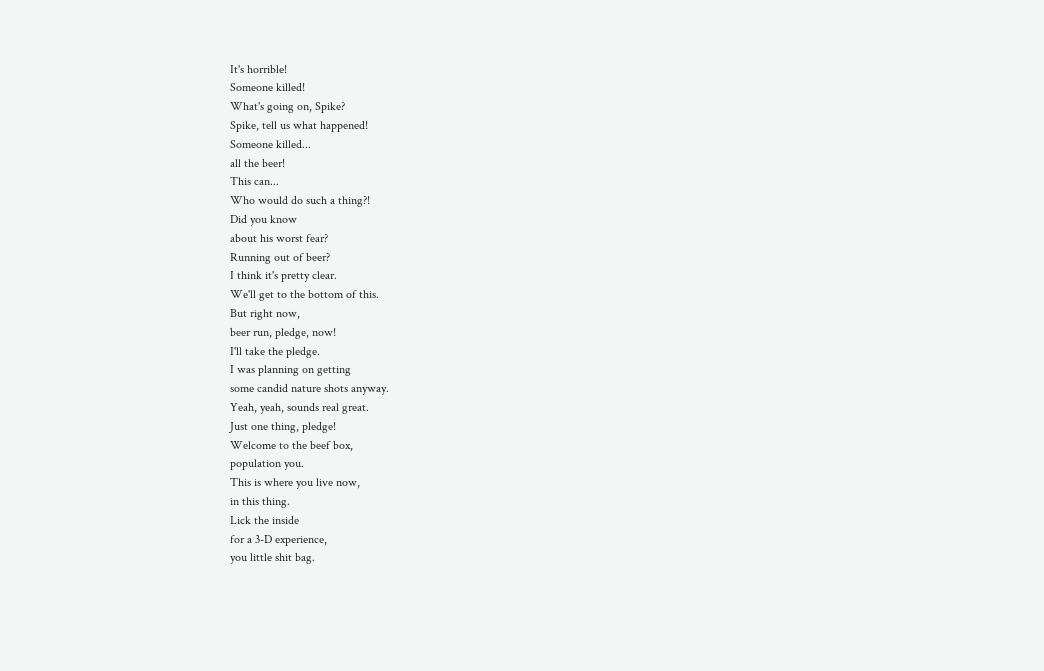It's horrible!
Someone killed!
What's going on, Spike?
Spike, tell us what happened!
Someone killed...
all the beer!
This can...
Who would do such a thing?!
Did you know
about his worst fear?
Running out of beer?
I think it's pretty clear.
We'll get to the bottom of this.
But right now,
beer run, pledge, now!
I'll take the pledge.
I was planning on getting
some candid nature shots anyway.
Yeah, yeah, sounds real great.
Just one thing, pledge!
Welcome to the beef box,
population you.
This is where you live now,
in this thing.
Lick the inside
for a 3-D experience,
you little shit bag.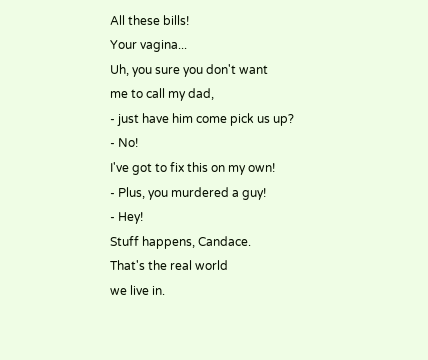All these bills!
Your vagina...
Uh, you sure you don't want
me to call my dad,
- just have him come pick us up?
- No!
I've got to fix this on my own!
- Plus, you murdered a guy!
- Hey!
Stuff happens, Candace.
That's the real world
we live in.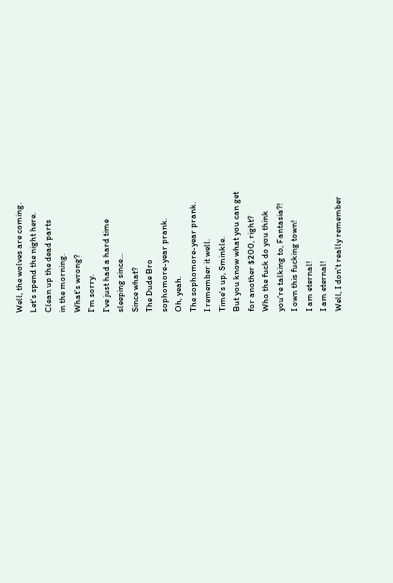Well, the wolves are coming.
Let's spend the night here.
Clean up the dead parts
in the morning.
What's wrong?
I'm sorry.
I've just had a hard time
sleeping since...
Since what?
The Dude Bro
sophomore-year prank.
Oh, yeah.
The sophomore-year prank.
I remember it well.
Time's up, Sminkle.
But you know what you can get
for another $200, right?
Who the fuck do you think
you're talking to, Fantasia?!
I own this fucking town!
I am eternal!
I am eternal!
Well, I don't really remember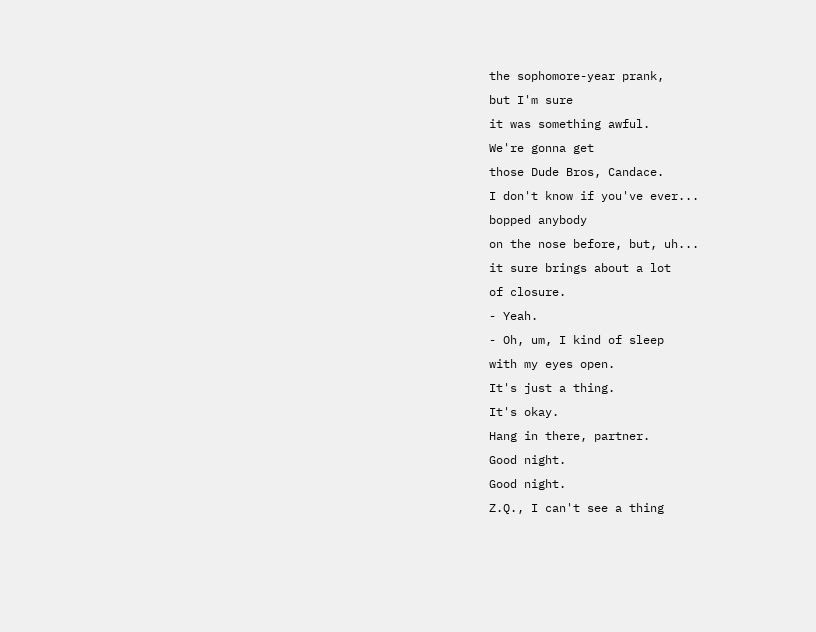the sophomore-year prank,
but I'm sure
it was something awful.
We're gonna get
those Dude Bros, Candace.
I don't know if you've ever...
bopped anybody
on the nose before, but, uh...
it sure brings about a lot
of closure.
- Yeah.
- Oh, um, I kind of sleep
with my eyes open.
It's just a thing.
It's okay.
Hang in there, partner.
Good night.
Good night.
Z.Q., I can't see a thing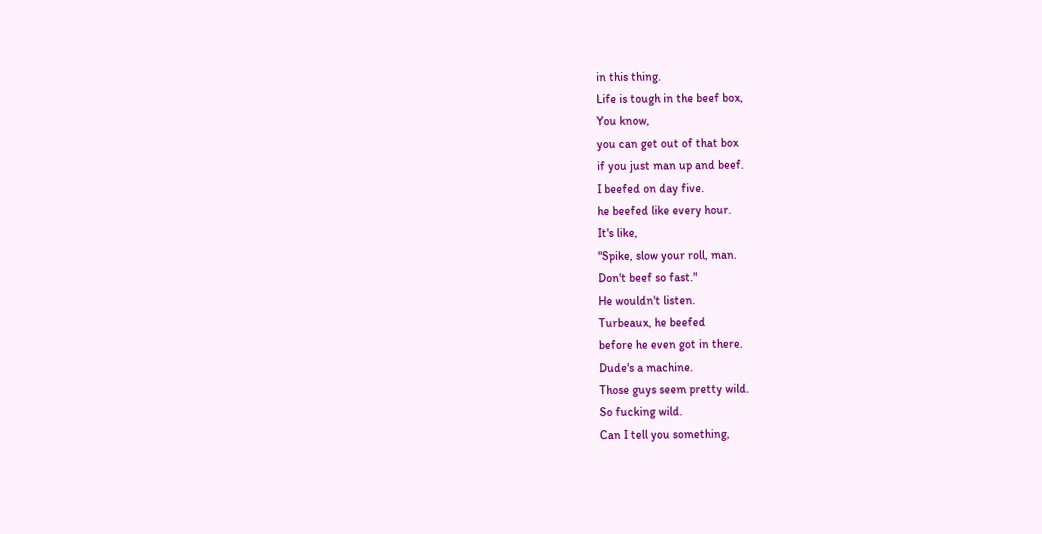in this thing.
Life is tough in the beef box,
You know,
you can get out of that box
if you just man up and beef.
I beefed on day five.
he beefed like every hour.
It's like,
"Spike, slow your roll, man.
Don't beef so fast."
He wouldn't listen.
Turbeaux, he beefed
before he even got in there.
Dude's a machine.
Those guys seem pretty wild.
So fucking wild.
Can I tell you something,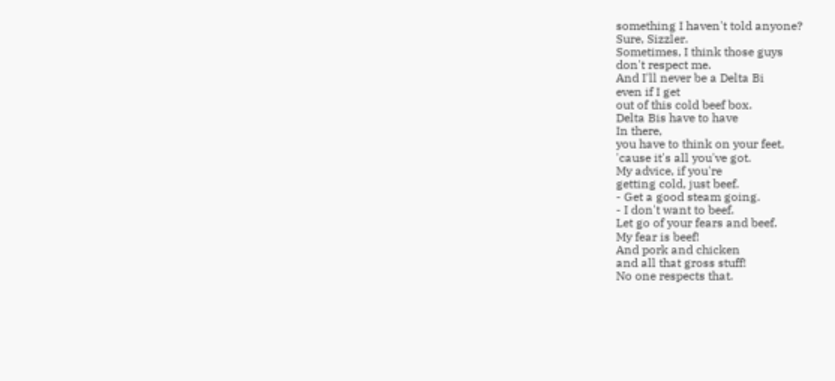something I haven't told anyone?
Sure, Sizzler.
Sometimes, I think those guys
don't respect me.
And I'll never be a Delta Bi
even if I get
out of this cold beef box.
Delta Bis have to have
In there,
you have to think on your feet,
'cause it's all you've got.
My advice, if you're
getting cold, just beef.
- Get a good steam going.
- I don't want to beef.
Let go of your fears and beef.
My fear is beef!
And pork and chicken
and all that gross stuff!
No one respects that.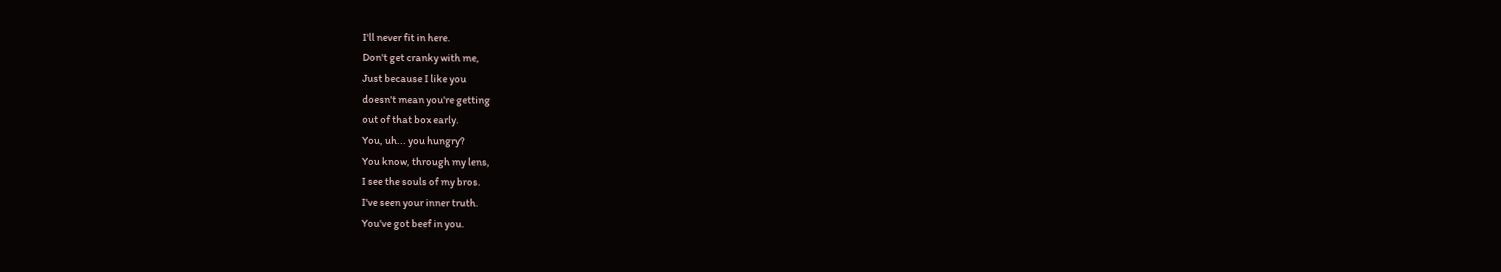I'll never fit in here.
Don't get cranky with me,
Just because I like you
doesn't mean you're getting
out of that box early.
You, uh... you hungry?
You know, through my lens,
I see the souls of my bros.
I've seen your inner truth.
You've got beef in you.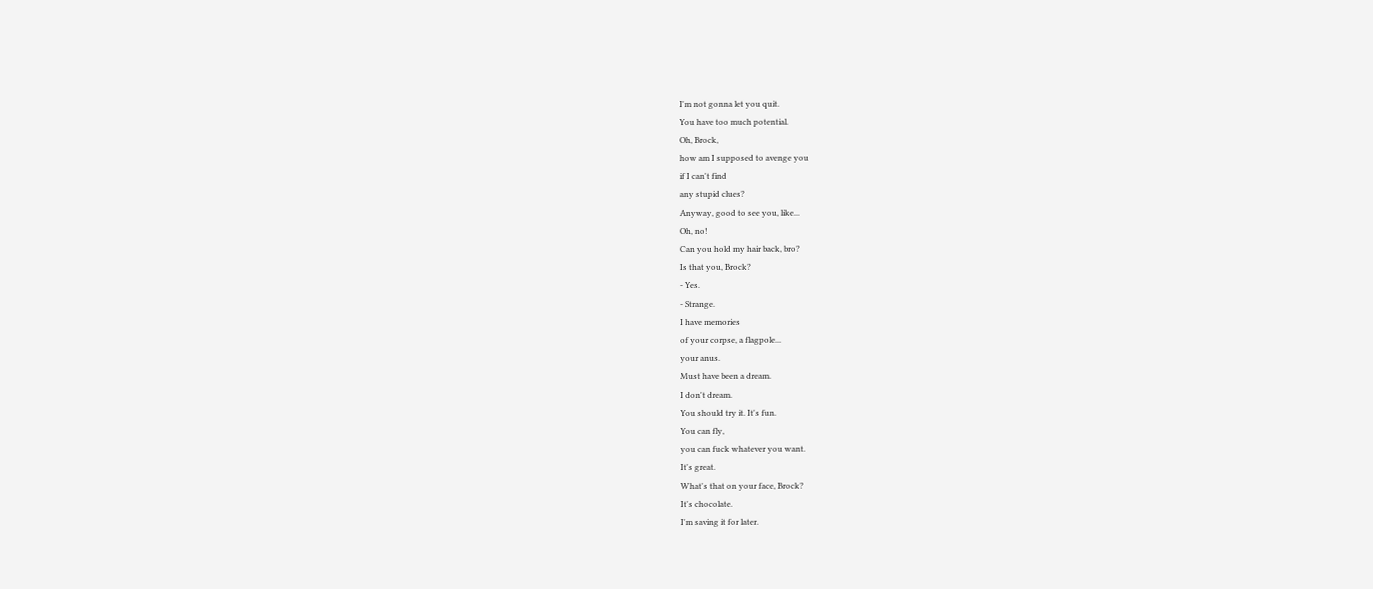I'm not gonna let you quit.
You have too much potential.
Oh, Brock,
how am I supposed to avenge you
if I can't find
any stupid clues?
Anyway, good to see you, like...
Oh, no!
Can you hold my hair back, bro?
Is that you, Brock?
- Yes.
- Strange.
I have memories
of your corpse, a flagpole...
your anus.
Must have been a dream.
I don't dream.
You should try it. It's fun.
You can fly,
you can fuck whatever you want.
It's great.
What's that on your face, Brock?
It's chocolate.
I'm saving it for later.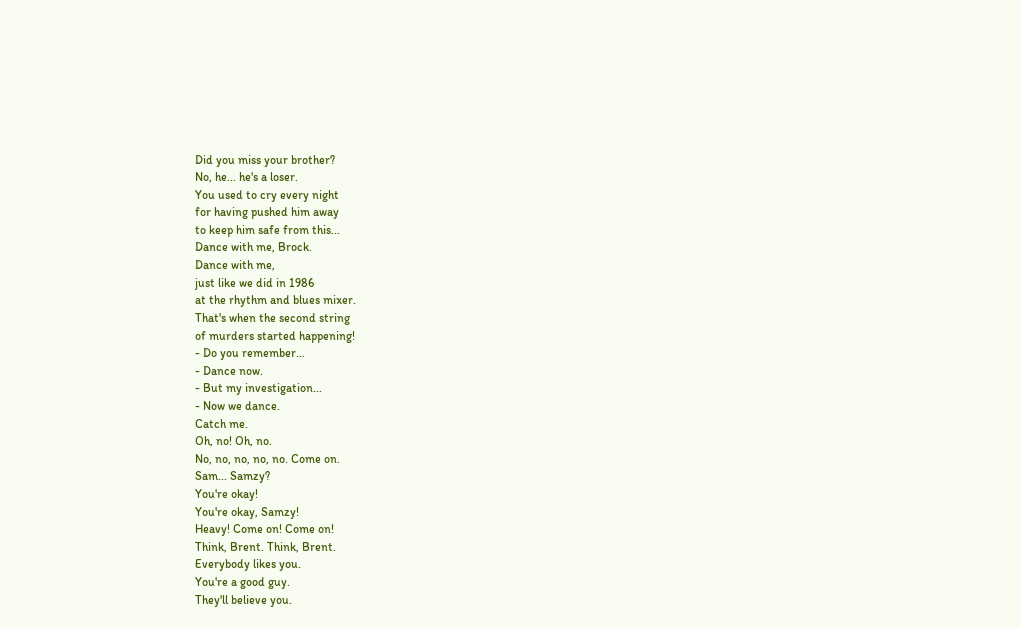Did you miss your brother?
No, he... he's a loser.
You used to cry every night
for having pushed him away
to keep him safe from this...
Dance with me, Brock.
Dance with me,
just like we did in 1986
at the rhythm and blues mixer.
That's when the second string
of murders started happening!
- Do you remember...
- Dance now.
- But my investigation...
- Now we dance.
Catch me.
Oh, no! Oh, no.
No, no, no, no, no. Come on.
Sam... Samzy?
You're okay!
You're okay, Samzy!
Heavy! Come on! Come on!
Think, Brent. Think, Brent.
Everybody likes you.
You're a good guy.
They'll believe you.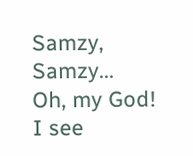Samzy, Samzy...
Oh, my God!
I see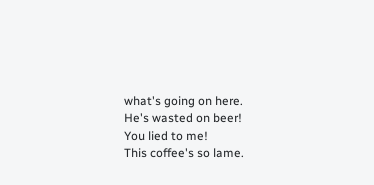what's going on here.
He's wasted on beer!
You lied to me!
This coffee's so lame.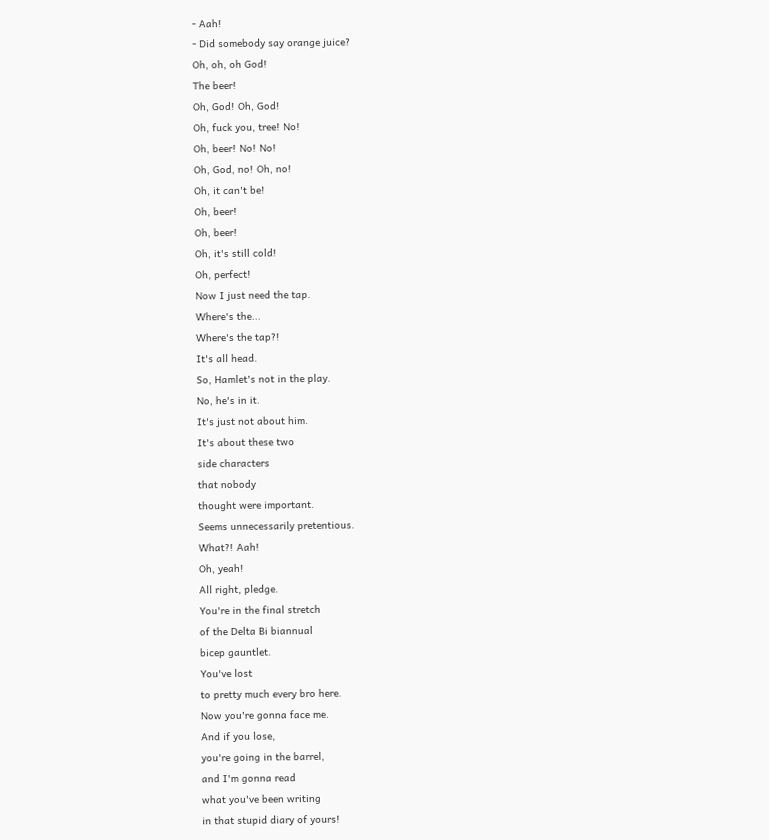- Aah!
- Did somebody say orange juice?
Oh, oh, oh God!
The beer!
Oh, God! Oh, God!
Oh, fuck you, tree! No!
Oh, beer! No! No!
Oh, God, no! Oh, no!
Oh, it can't be!
Oh, beer!
Oh, beer!
Oh, it's still cold!
Oh, perfect!
Now I just need the tap.
Where's the...
Where's the tap?!
It's all head.
So, Hamlet's not in the play.
No, he's in it.
It's just not about him.
It's about these two
side characters
that nobody
thought were important.
Seems unnecessarily pretentious.
What?! Aah!
Oh, yeah!
All right, pledge.
You're in the final stretch
of the Delta Bi biannual
bicep gauntlet.
You've lost
to pretty much every bro here.
Now you're gonna face me.
And if you lose,
you're going in the barrel,
and I'm gonna read
what you've been writing
in that stupid diary of yours!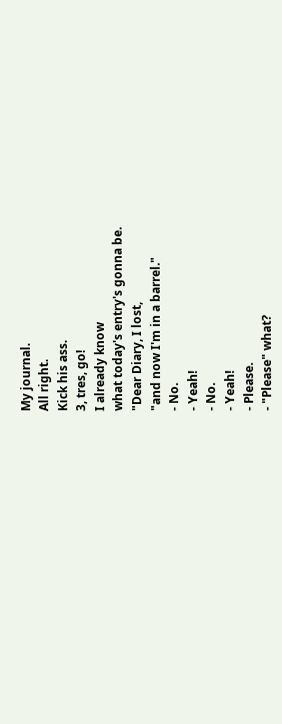My journal.
All right.
Kick his ass.
3, tres, go!
I already know
what today's entry's gonna be.
"Dear Diary, I lost,
"and now I'm in a barrel."
- No.
- Yeah!
- No.
- Yeah!
- Please.
- "Please" what?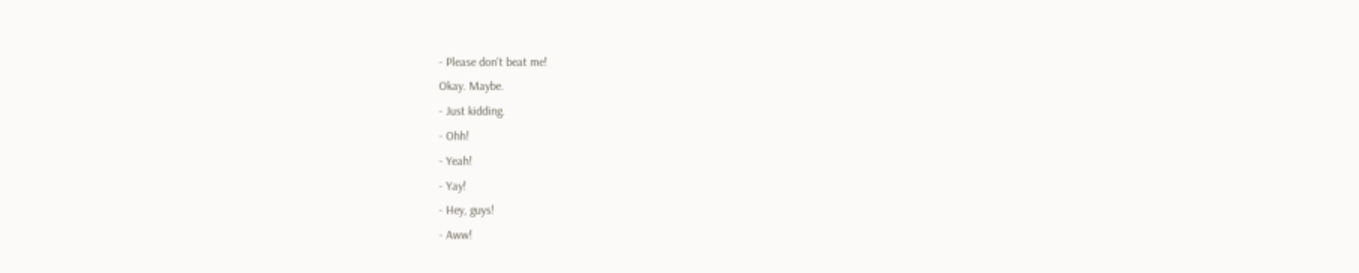- Please don't beat me!
Okay. Maybe.
- Just kidding.
- Ohh!
- Yeah!
- Yay!
- Hey, guys!
- Aww!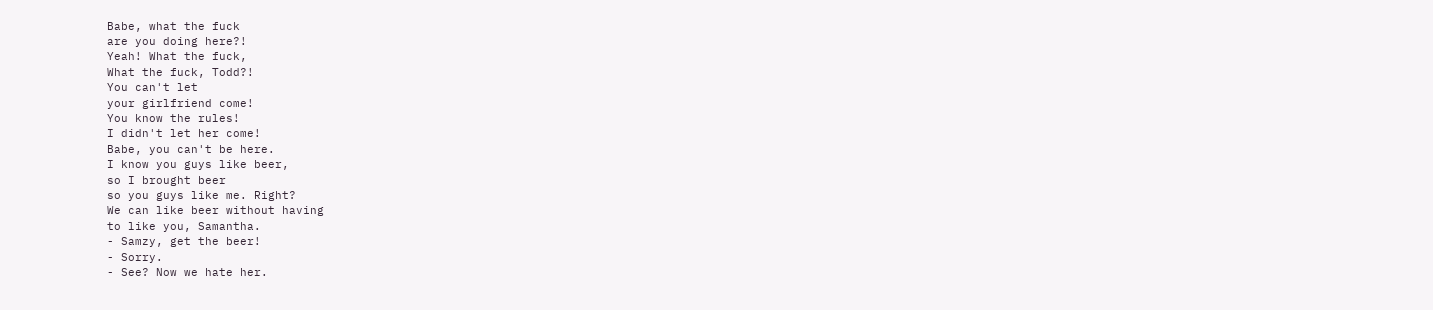Babe, what the fuck
are you doing here?!
Yeah! What the fuck,
What the fuck, Todd?!
You can't let
your girlfriend come!
You know the rules!
I didn't let her come!
Babe, you can't be here.
I know you guys like beer,
so I brought beer
so you guys like me. Right?
We can like beer without having
to like you, Samantha.
- Samzy, get the beer!
- Sorry.
- See? Now we hate her.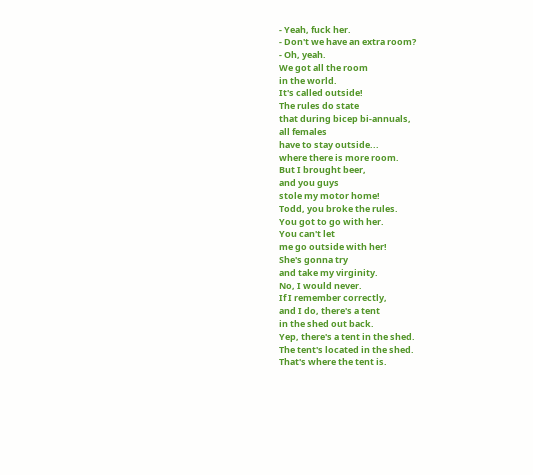- Yeah, fuck her.
- Don't we have an extra room?
- Oh, yeah.
We got all the room
in the world.
It's called outside!
The rules do state
that during bicep bi-annuals,
all females
have to stay outside...
where there is more room.
But I brought beer,
and you guys
stole my motor home!
Todd, you broke the rules.
You got to go with her.
You can't let
me go outside with her!
She's gonna try
and take my virginity.
No, I would never.
If I remember correctly,
and I do, there's a tent
in the shed out back.
Yep, there's a tent in the shed.
The tent's located in the shed.
That's where the tent is.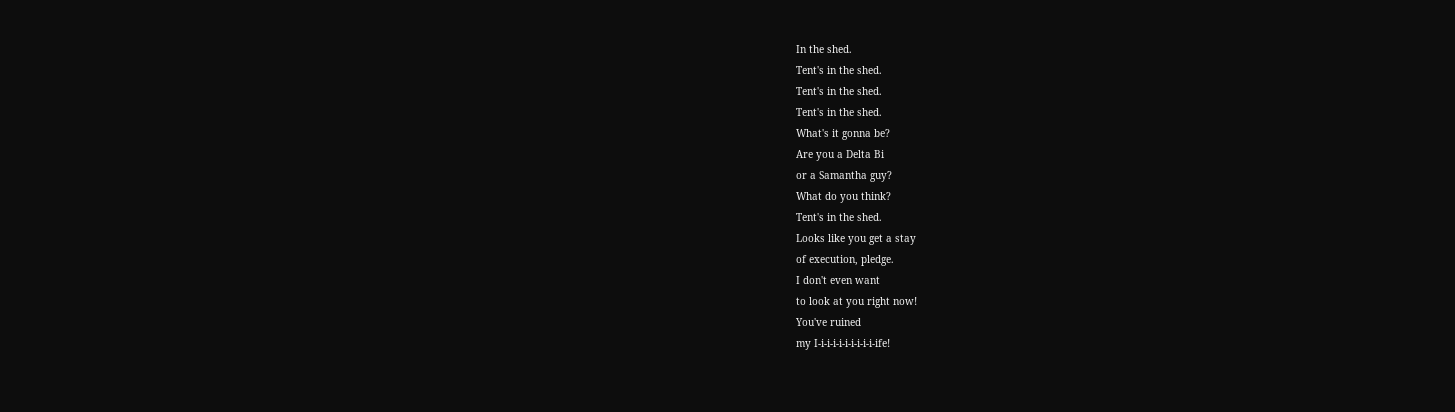In the shed.
Tent's in the shed.
Tent's in the shed.
Tent's in the shed.
What's it gonna be?
Are you a Delta Bi
or a Samantha guy?
What do you think?
Tent's in the shed.
Looks like you get a stay
of execution, pledge.
I don't even want
to look at you right now!
You've ruined
my I-i-i-i-i-i-i-i-i-i-ife!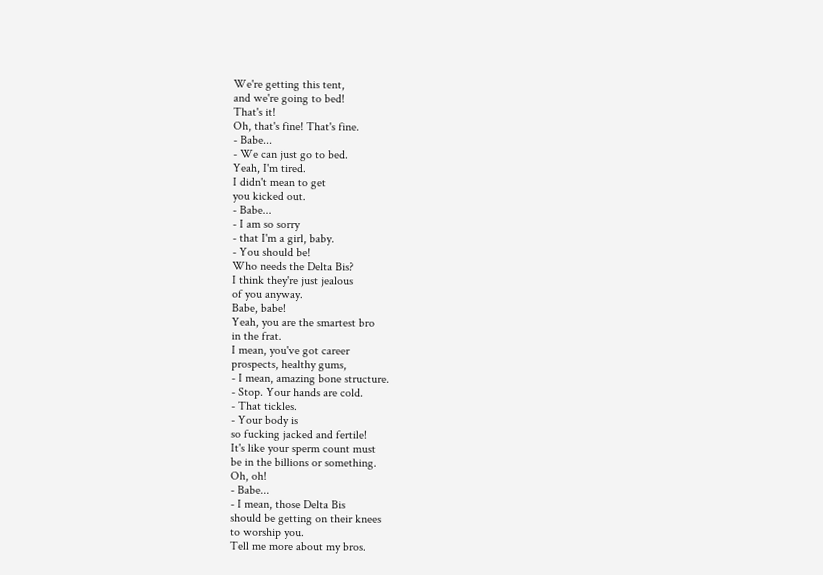We're getting this tent,
and we're going to bed!
That's it!
Oh, that's fine! That's fine.
- Babe...
- We can just go to bed.
Yeah, I'm tired.
I didn't mean to get
you kicked out.
- Babe...
- I am so sorry
- that I'm a girl, baby.
- You should be!
Who needs the Delta Bis?
I think they're just jealous
of you anyway.
Babe, babe!
Yeah, you are the smartest bro
in the frat.
I mean, you've got career
prospects, healthy gums,
- I mean, amazing bone structure.
- Stop. Your hands are cold.
- That tickles.
- Your body is
so fucking jacked and fertile!
It's like your sperm count must
be in the billions or something.
Oh, oh!
- Babe...
- I mean, those Delta Bis
should be getting on their knees
to worship you.
Tell me more about my bros.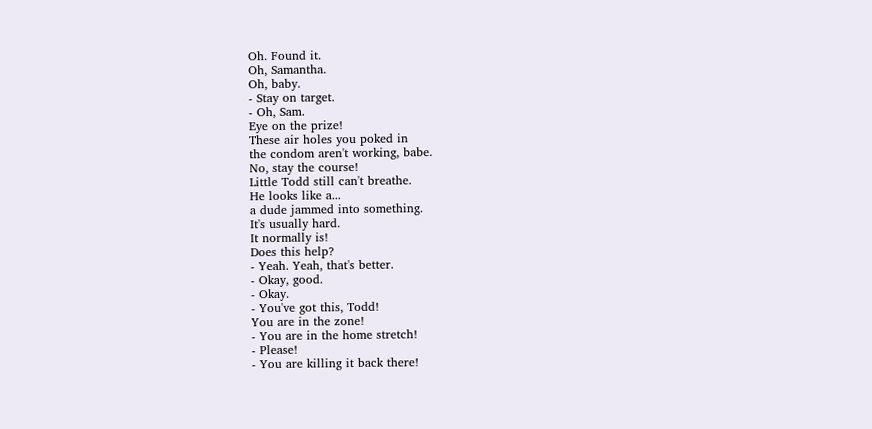Oh. Found it.
Oh, Samantha.
Oh, baby.
- Stay on target.
- Oh, Sam.
Eye on the prize!
These air holes you poked in
the condom aren't working, babe.
No, stay the course!
Little Todd still can't breathe.
He looks like a...
a dude jammed into something.
It's usually hard.
It normally is!
Does this help?
- Yeah. Yeah, that's better.
- Okay, good.
- Okay.
- You've got this, Todd!
You are in the zone!
- You are in the home stretch!
- Please!
- You are killing it back there!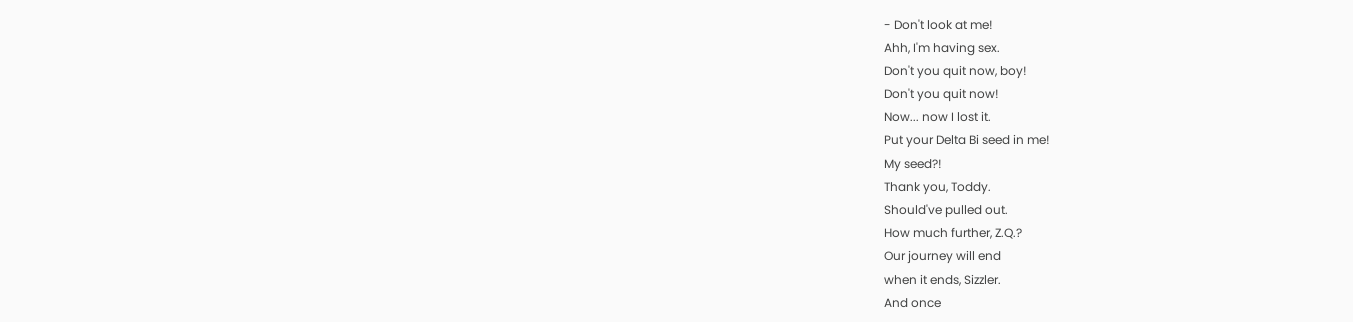- Don't look at me!
Ahh, I'm having sex.
Don't you quit now, boy!
Don't you quit now!
Now... now I lost it.
Put your Delta Bi seed in me!
My seed?!
Thank you, Toddy.
Should've pulled out.
How much further, Z.Q.?
Our journey will end
when it ends, Sizzler.
And once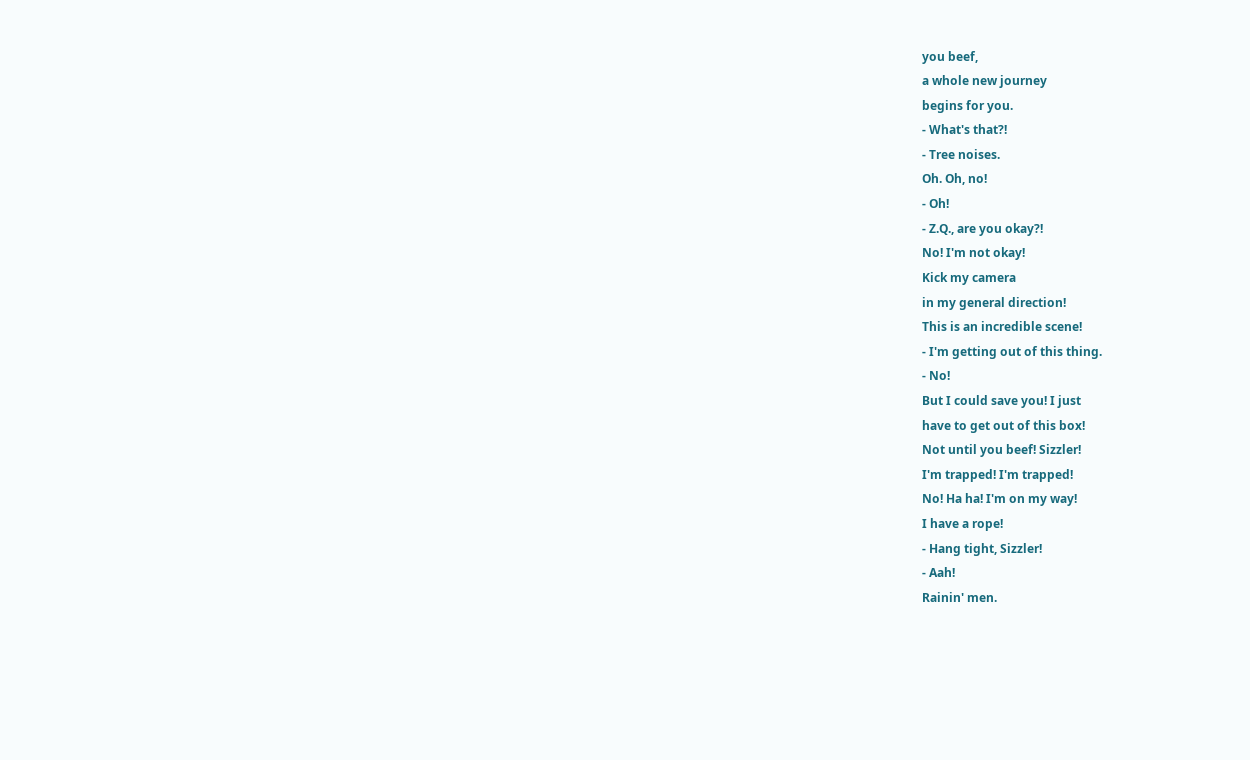you beef,
a whole new journey
begins for you.
- What's that?!
- Tree noises.
Oh. Oh, no!
- Oh!
- Z.Q., are you okay?!
No! I'm not okay!
Kick my camera
in my general direction!
This is an incredible scene!
- I'm getting out of this thing.
- No!
But I could save you! I just
have to get out of this box!
Not until you beef! Sizzler!
I'm trapped! I'm trapped!
No! Ha ha! I'm on my way!
I have a rope!
- Hang tight, Sizzler!
- Aah!
Rainin' men.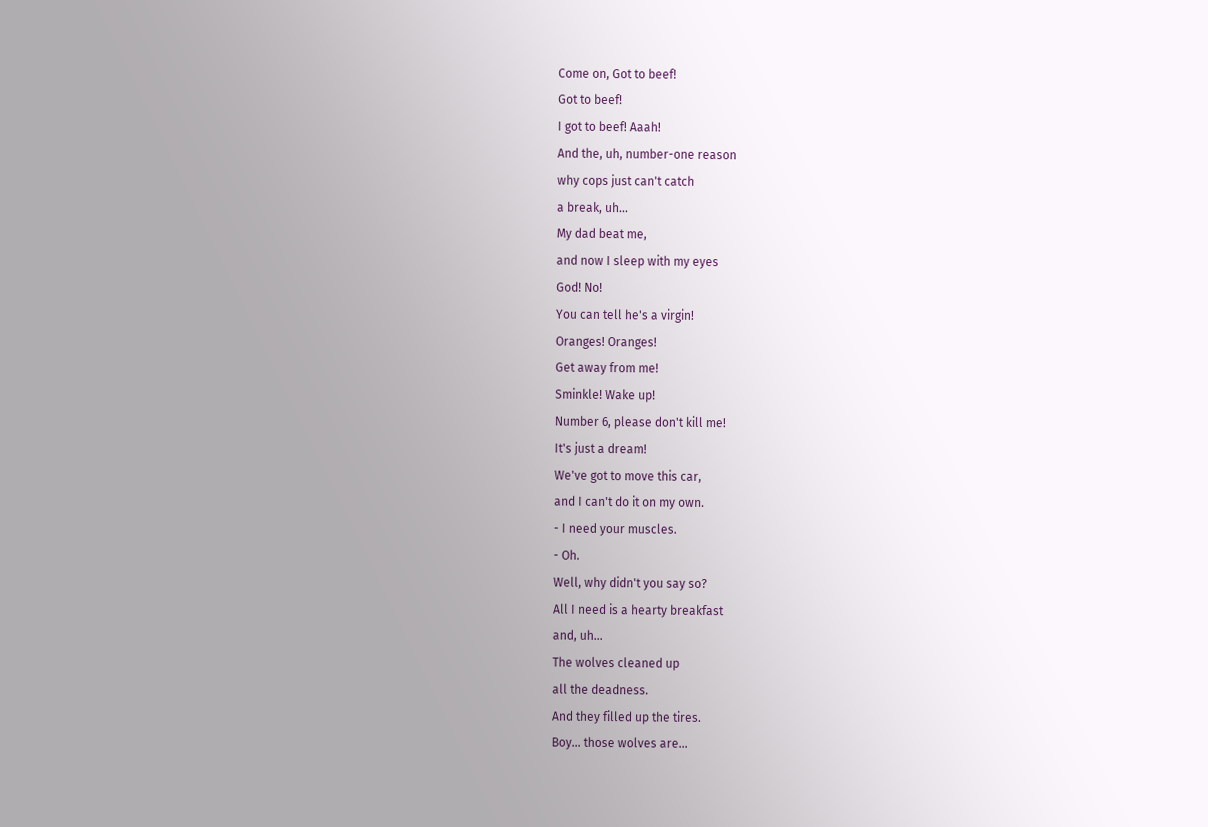Come on, Got to beef!
Got to beef!
I got to beef! Aaah!
And the, uh, number-one reason
why cops just can't catch
a break, uh...
My dad beat me,
and now I sleep with my eyes
God! No!
You can tell he's a virgin!
Oranges! Oranges!
Get away from me!
Sminkle! Wake up!
Number 6, please don't kill me!
It's just a dream!
We've got to move this car,
and I can't do it on my own.
- I need your muscles.
- Oh.
Well, why didn't you say so?
All I need is a hearty breakfast
and, uh...
The wolves cleaned up
all the deadness.
And they filled up the tires.
Boy... those wolves are...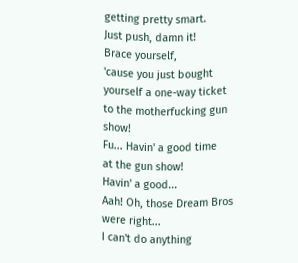getting pretty smart.
Just push, damn it!
Brace yourself,
'cause you just bought
yourself a one-way ticket
to the motherfucking gun show!
Fu... Havin' a good time
at the gun show!
Havin' a good...
Aah! Oh, those Dream Bros
were right...
I can't do anything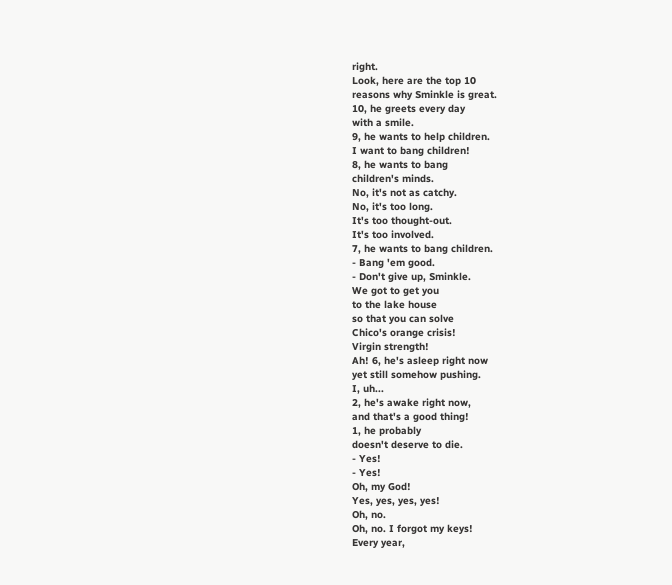right.
Look, here are the top 10
reasons why Sminkle is great.
10, he greets every day
with a smile.
9, he wants to help children.
I want to bang children!
8, he wants to bang
children's minds.
No, it's not as catchy.
No, it's too long.
It's too thought-out.
It's too involved.
7, he wants to bang children.
- Bang 'em good.
- Don't give up, Sminkle.
We got to get you
to the lake house
so that you can solve
Chico's orange crisis!
Virgin strength!
Ah! 6, he's asleep right now
yet still somehow pushing.
I, uh...
2, he's awake right now,
and that's a good thing!
1, he probably
doesn't deserve to die.
- Yes!
- Yes!
Oh, my God!
Yes, yes, yes, yes!
Oh, no.
Oh, no. I forgot my keys!
Every year,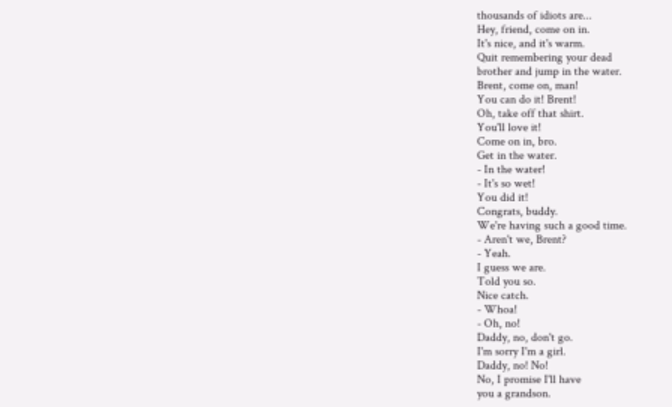thousands of idiots are...
Hey, friend, come on in.
It's nice, and it's warm.
Quit remembering your dead
brother and jump in the water.
Brent, come on, man!
You can do it! Brent!
Oh, take off that shirt.
You'll love it!
Come on in, bro.
Get in the water.
- In the water!
- It's so wet!
You did it!
Congrats, buddy.
We're having such a good time.
- Aren't we, Brent?
- Yeah.
I guess we are.
Told you so.
Nice catch.
- Whoa!
- Oh, no!
Daddy, no, don't go.
I'm sorry I'm a girl.
Daddy, no! No!
No, I promise I'll have
you a grandson.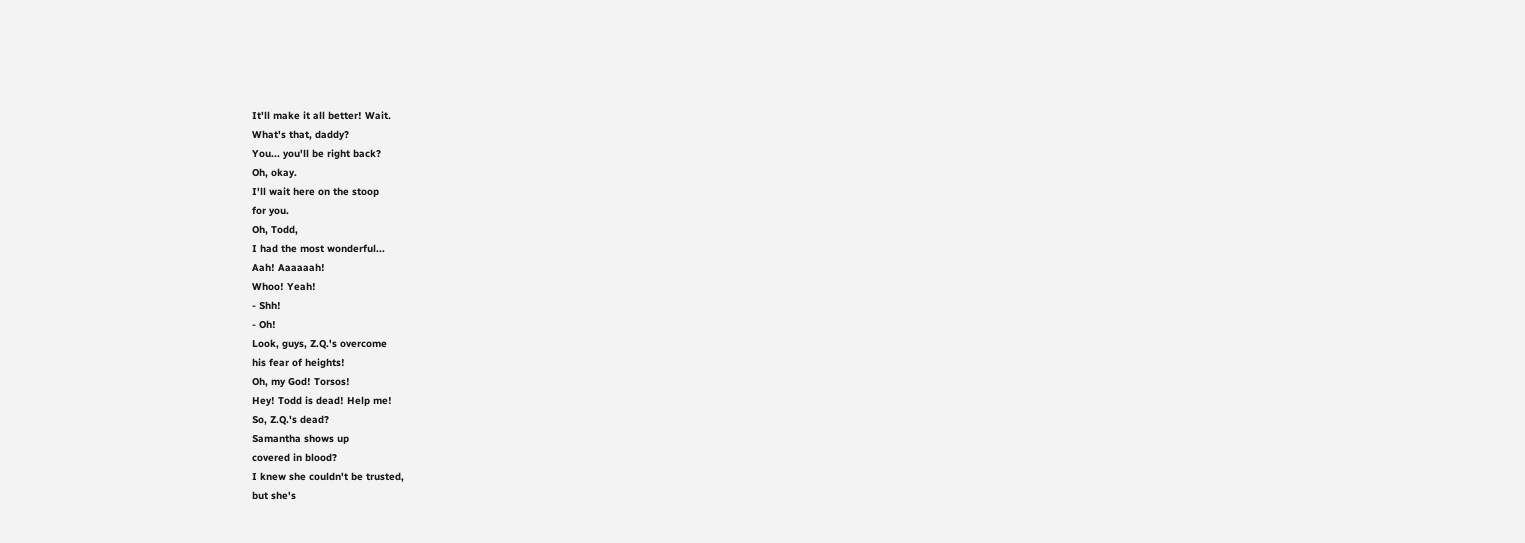It'll make it all better! Wait.
What's that, daddy?
You... you'll be right back?
Oh, okay.
I'll wait here on the stoop
for you.
Oh, Todd,
I had the most wonderful...
Aah! Aaaaaah!
Whoo! Yeah!
- Shh!
- Oh!
Look, guys, Z.Q.'s overcome
his fear of heights!
Oh, my God! Torsos!
Hey! Todd is dead! Help me!
So, Z.Q.'s dead?
Samantha shows up
covered in blood?
I knew she couldn't be trusted,
but she's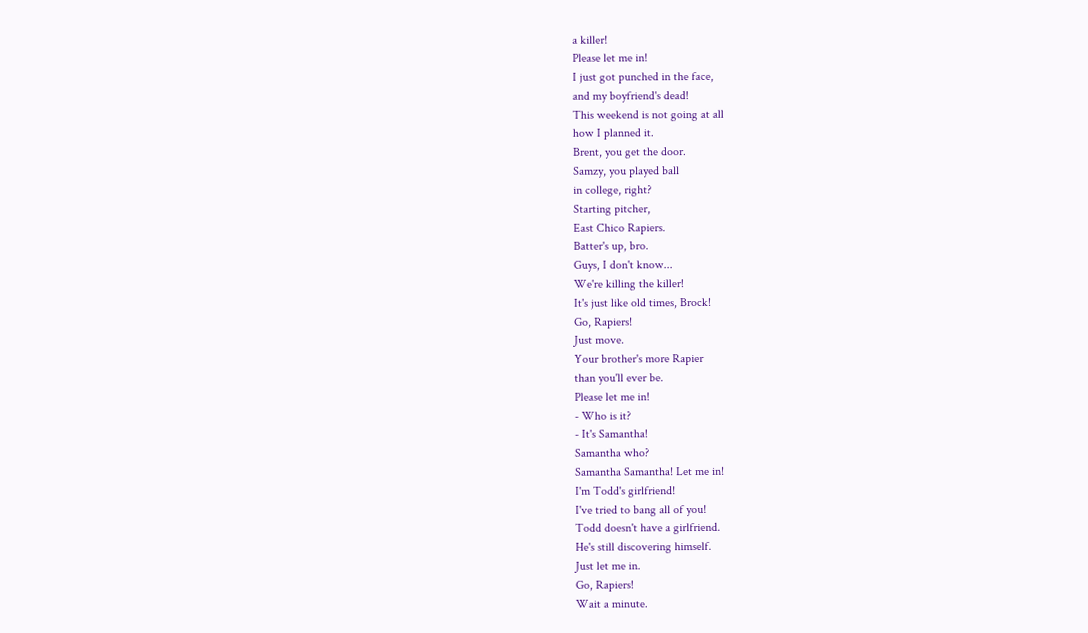a killer!
Please let me in!
I just got punched in the face,
and my boyfriend's dead!
This weekend is not going at all
how I planned it.
Brent, you get the door.
Samzy, you played ball
in college, right?
Starting pitcher,
East Chico Rapiers.
Batter's up, bro.
Guys, I don't know...
We're killing the killer!
It's just like old times, Brock!
Go, Rapiers!
Just move.
Your brother's more Rapier
than you'll ever be.
Please let me in!
- Who is it?
- It's Samantha!
Samantha who?
Samantha Samantha! Let me in!
I'm Todd's girlfriend!
I've tried to bang all of you!
Todd doesn't have a girlfriend.
He's still discovering himself.
Just let me in.
Go, Rapiers!
Wait a minute.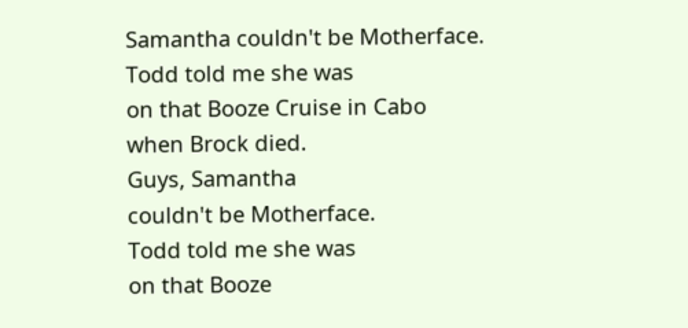Samantha couldn't be Motherface.
Todd told me she was
on that Booze Cruise in Cabo
when Brock died.
Guys, Samantha
couldn't be Motherface.
Todd told me she was
on that Booze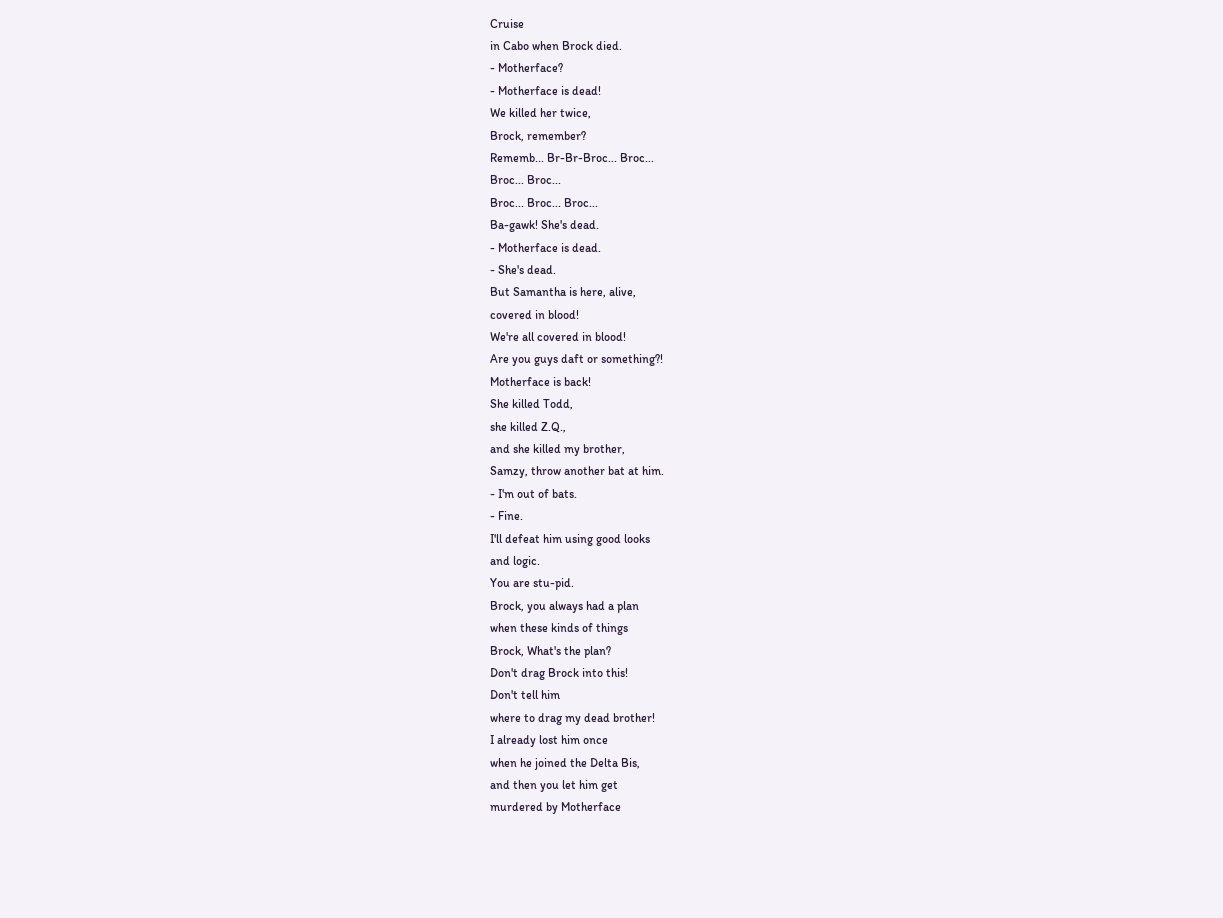Cruise
in Cabo when Brock died.
- Motherface?
- Motherface is dead!
We killed her twice,
Brock, remember?
Rememb... Br-Br-Broc... Broc...
Broc... Broc...
Broc... Broc... Broc...
Ba-gawk! She's dead.
- Motherface is dead.
- She's dead.
But Samantha is here, alive,
covered in blood!
We're all covered in blood!
Are you guys daft or something?!
Motherface is back!
She killed Todd,
she killed Z.Q.,
and she killed my brother,
Samzy, throw another bat at him.
- I'm out of bats.
- Fine.
I'll defeat him using good looks
and logic.
You are stu-pid.
Brock, you always had a plan
when these kinds of things
Brock, What's the plan?
Don't drag Brock into this!
Don't tell him
where to drag my dead brother!
I already lost him once
when he joined the Delta Bis,
and then you let him get
murdered by Motherface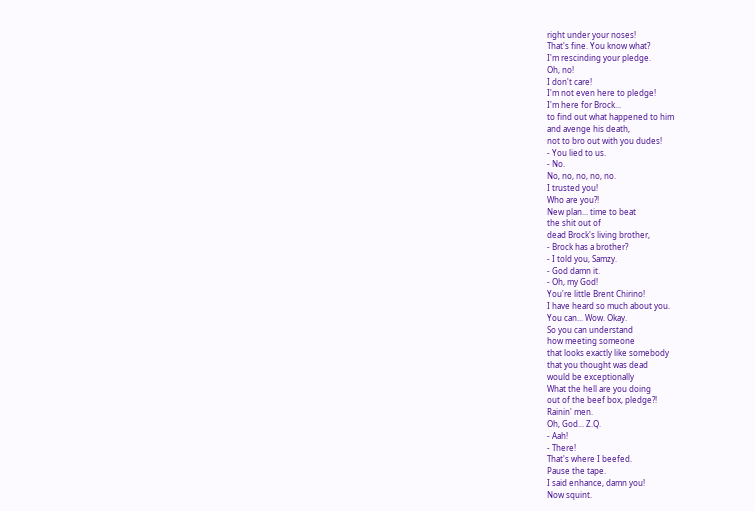right under your noses!
That's fine. You know what?
I'm rescinding your pledge.
Oh, no!
I don't care!
I'm not even here to pledge!
I'm here for Brock...
to find out what happened to him
and avenge his death,
not to bro out with you dudes!
- You lied to us.
- No.
No, no, no, no, no.
I trusted you!
Who are you?!
New plan... time to beat
the shit out of
dead Brock's living brother,
- Brock has a brother?
- I told you, Samzy.
- God damn it.
- Oh, my God!
You're little Brent Chirino!
I have heard so much about you.
You can... Wow. Okay.
So you can understand
how meeting someone
that looks exactly like somebody
that you thought was dead
would be exceptionally
What the hell are you doing
out of the beef box, pledge?!
Rainin' men.
Oh, God... Z.Q.
- Aah!
- There!
That's where I beefed.
Pause the tape.
I said enhance, damn you!
Now squint.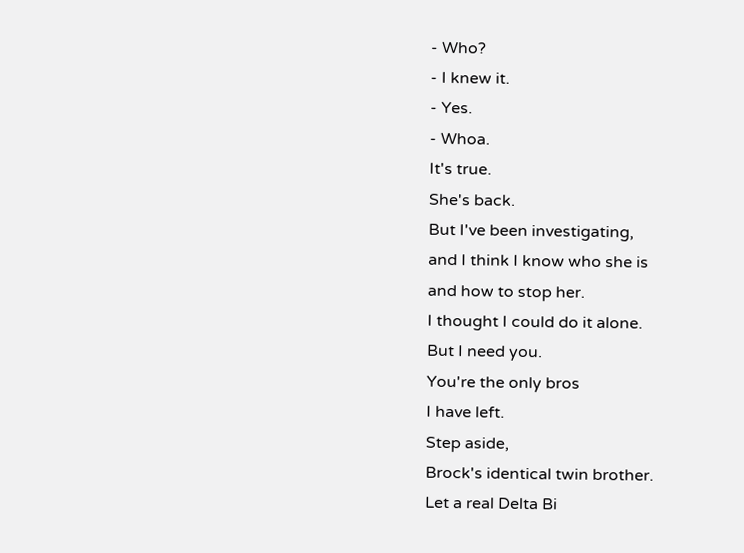- Who?
- I knew it.
- Yes.
- Whoa.
It's true.
She's back.
But I've been investigating,
and I think I know who she is
and how to stop her.
I thought I could do it alone.
But I need you.
You're the only bros
I have left.
Step aside,
Brock's identical twin brother.
Let a real Delta Bi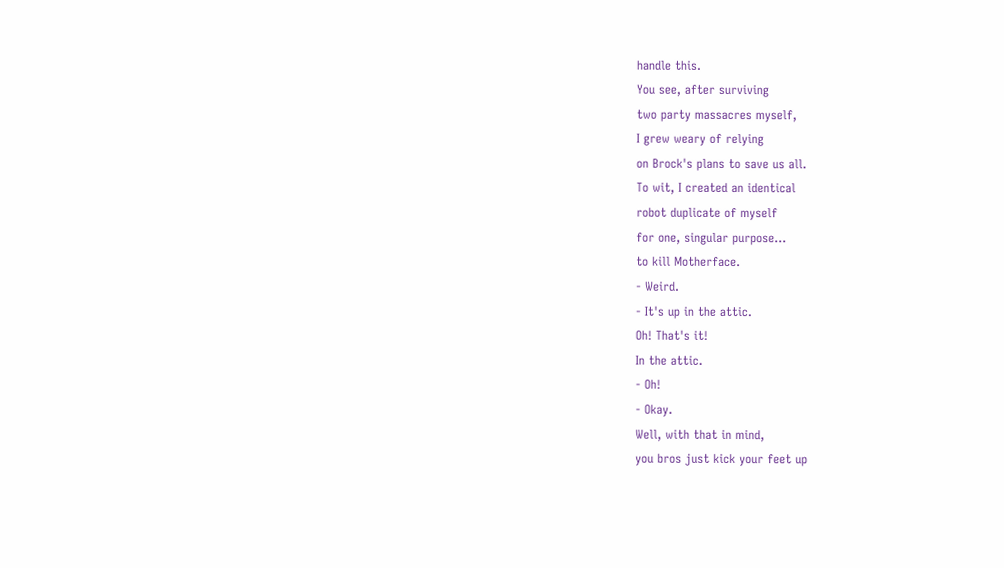handle this.
You see, after surviving
two party massacres myself,
I grew weary of relying
on Brock's plans to save us all.
To wit, I created an identical
robot duplicate of myself
for one, singular purpose...
to kill Motherface.
- Weird.
- It's up in the attic.
Oh! That's it!
In the attic.
- Oh!
- Okay.
Well, with that in mind,
you bros just kick your feet up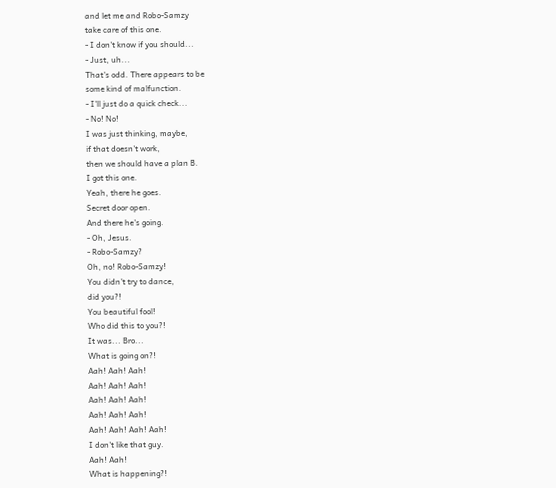and let me and Robo-Samzy
take care of this one.
- I don't know if you should...
- Just, uh...
That's odd. There appears to be
some kind of malfunction.
- I'll just do a quick check...
- No! No!
I was just thinking, maybe,
if that doesn't work,
then we should have a plan B.
I got this one.
Yeah, there he goes.
Secret door open.
And there he's going.
- Oh, Jesus.
- Robo-Samzy?
Oh, no! Robo-Samzy!
You didn't try to dance,
did you?!
You beautiful fool!
Who did this to you?!
It was... Bro...
What is going on?!
Aah! Aah! Aah!
Aah! Aah! Aah!
Aah! Aah! Aah!
Aah! Aah! Aah!
Aah! Aah! Aah! Aah!
I don't like that guy.
Aah! Aah!
What is happening?!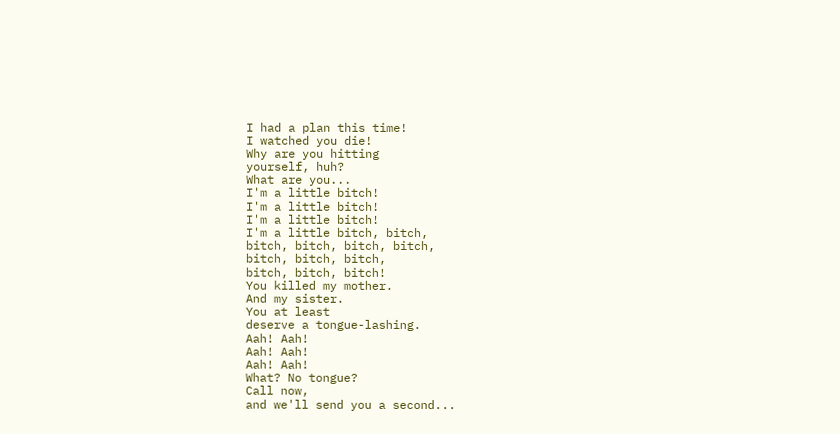I had a plan this time!
I watched you die!
Why are you hitting
yourself, huh?
What are you...
I'm a little bitch!
I'm a little bitch!
I'm a little bitch!
I'm a little bitch, bitch,
bitch, bitch, bitch, bitch,
bitch, bitch, bitch,
bitch, bitch, bitch!
You killed my mother.
And my sister.
You at least
deserve a tongue-lashing.
Aah! Aah!
Aah! Aah!
Aah! Aah!
What? No tongue?
Call now,
and we'll send you a second...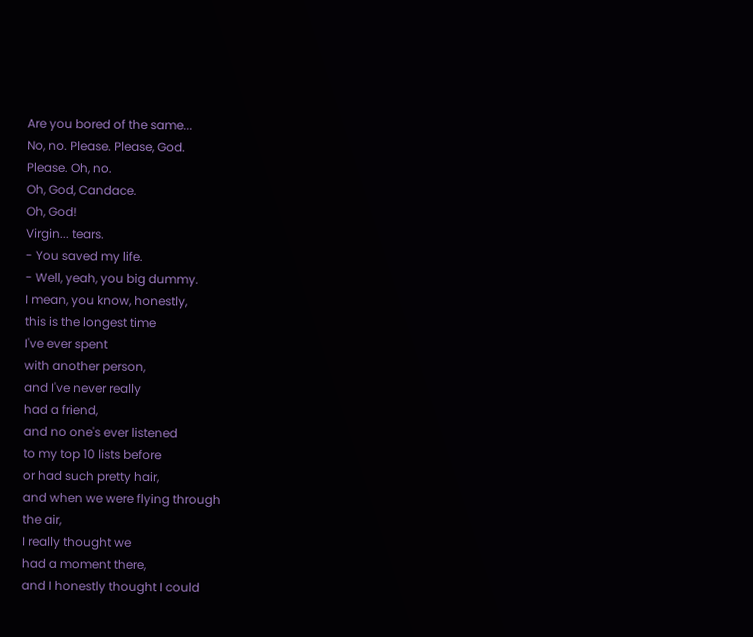Are you bored of the same...
No, no. Please. Please, God.
Please. Oh, no.
Oh, God, Candace.
Oh, God!
Virgin... tears.
- You saved my life.
- Well, yeah, you big dummy.
I mean, you know, honestly,
this is the longest time
I've ever spent
with another person,
and I've never really
had a friend,
and no one's ever listened
to my top 10 lists before
or had such pretty hair,
and when we were flying through
the air,
I really thought we
had a moment there,
and I honestly thought I could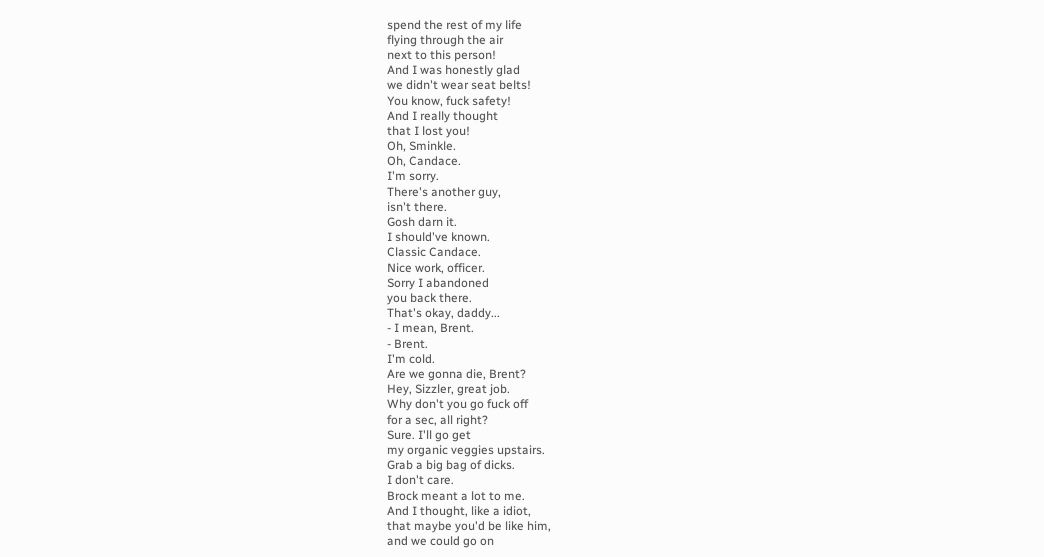spend the rest of my life
flying through the air
next to this person!
And I was honestly glad
we didn't wear seat belts!
You know, fuck safety!
And I really thought
that I lost you!
Oh, Sminkle.
Oh, Candace.
I'm sorry.
There's another guy,
isn't there.
Gosh darn it.
I should've known.
Classic Candace.
Nice work, officer.
Sorry I abandoned
you back there.
That's okay, daddy...
- I mean, Brent.
- Brent.
I'm cold.
Are we gonna die, Brent?
Hey, Sizzler, great job.
Why don't you go fuck off
for a sec, all right?
Sure. I'll go get
my organic veggies upstairs.
Grab a big bag of dicks.
I don't care.
Brock meant a lot to me.
And I thought, like a idiot,
that maybe you'd be like him,
and we could go on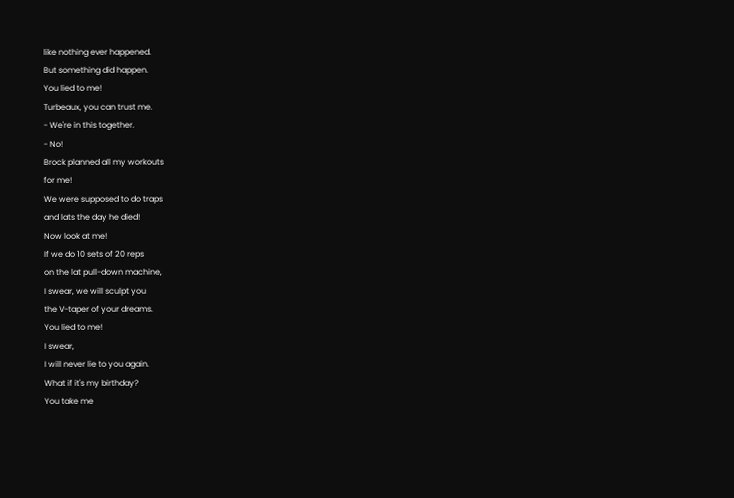like nothing ever happened.
But something did happen.
You lied to me!
Turbeaux, you can trust me.
- We're in this together.
- No!
Brock planned all my workouts
for me!
We were supposed to do traps
and lats the day he died!
Now look at me!
If we do 10 sets of 20 reps
on the lat pull-down machine,
I swear, we will sculpt you
the V-taper of your dreams.
You lied to me!
I swear,
I will never lie to you again.
What if it's my birthday?
You take me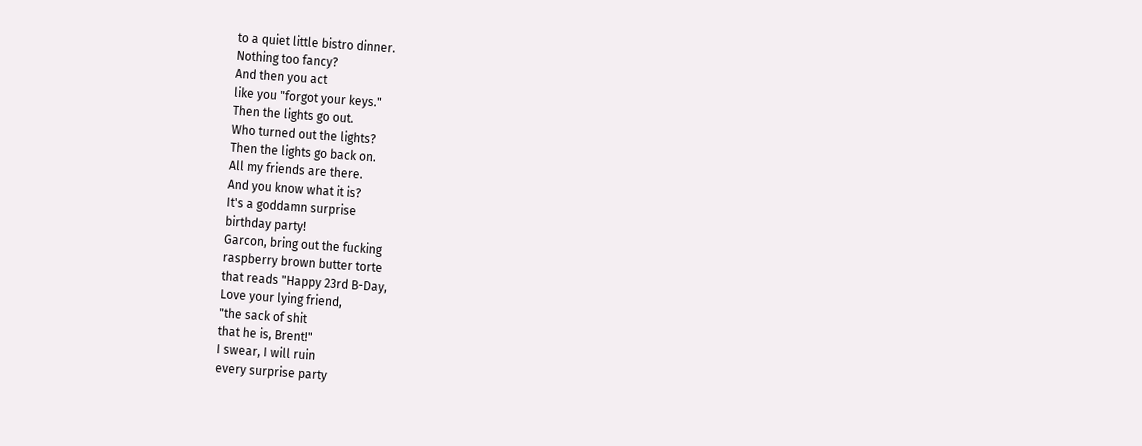to a quiet little bistro dinner.
Nothing too fancy?
And then you act
like you "forgot your keys."
Then the lights go out.
Who turned out the lights?
Then the lights go back on.
All my friends are there.
And you know what it is?
It's a goddamn surprise
birthday party!
Garcon, bring out the fucking
raspberry brown butter torte
that reads "Happy 23rd B-Day,
Love your lying friend,
"the sack of shit
that he is, Brent!"
I swear, I will ruin
every surprise party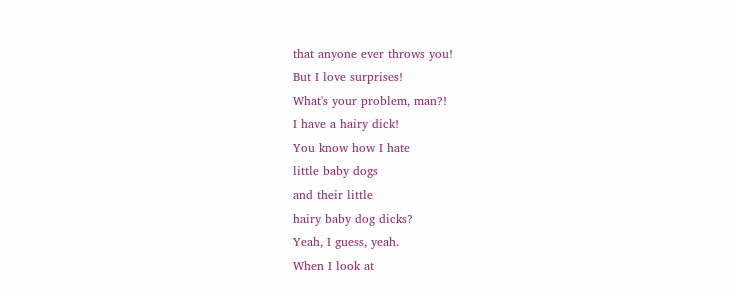that anyone ever throws you!
But I love surprises!
What's your problem, man?!
I have a hairy dick!
You know how I hate
little baby dogs
and their little
hairy baby dog dicks?
Yeah, I guess, yeah.
When I look at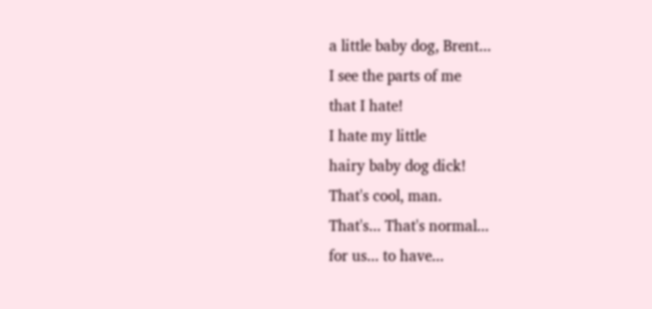a little baby dog, Brent...
I see the parts of me
that I hate!
I hate my little
hairy baby dog dick!
That's cool, man.
That's... That's normal...
for us... to have...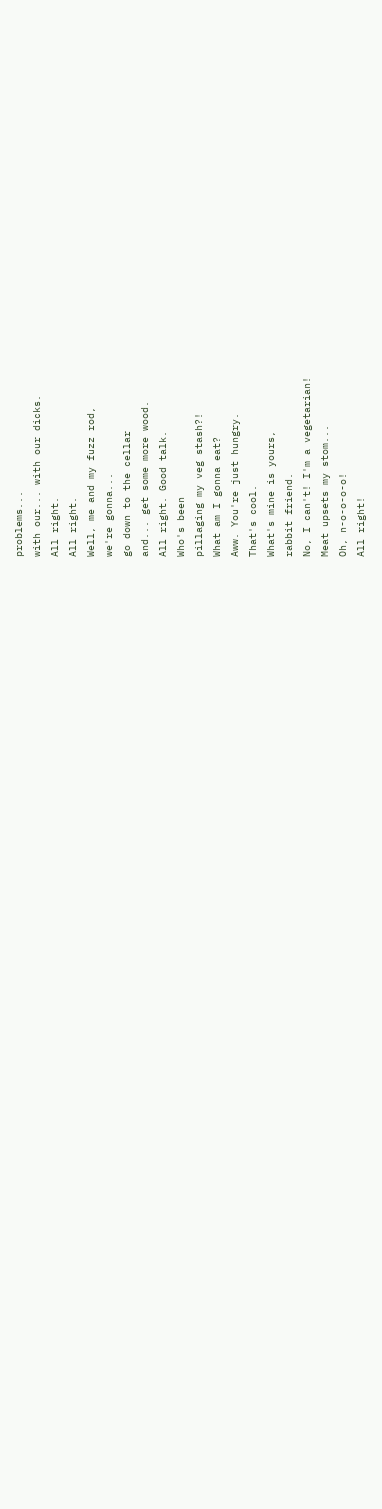problems...
with our... with our dicks.
All right.
All right.
Well, me and my fuzz rod,
we're gonna...
go down to the cellar
and... get some more wood.
All right. Good talk.
Who's been
pillaging my veg stash?!
What am I gonna eat?
Aww. You're just hungry.
That's cool.
What's mine is yours,
rabbit friend.
No, I can't! I'm a vegetarian!
Meat upsets my stom...
Oh, n-o-o-o-o!
All right!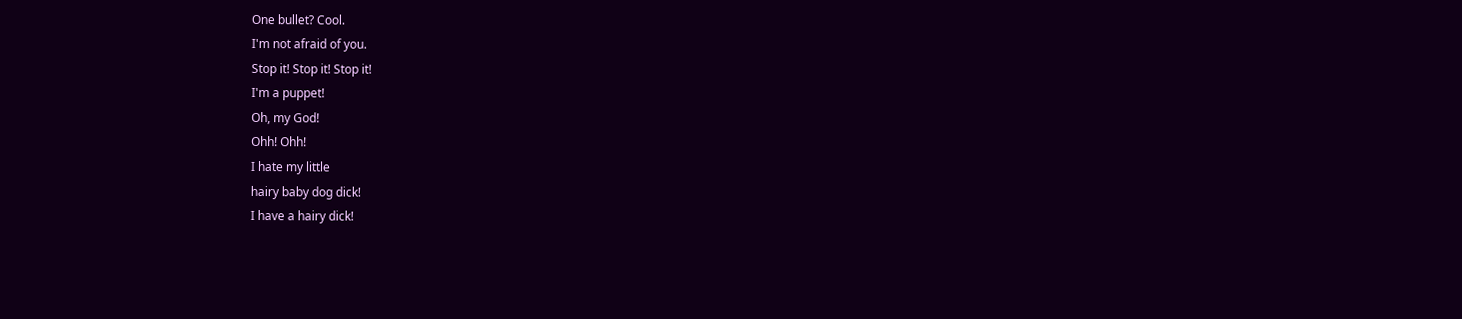One bullet? Cool.
I'm not afraid of you.
Stop it! Stop it! Stop it!
I'm a puppet!
Oh, my God!
Ohh! Ohh!
I hate my little
hairy baby dog dick!
I have a hairy dick!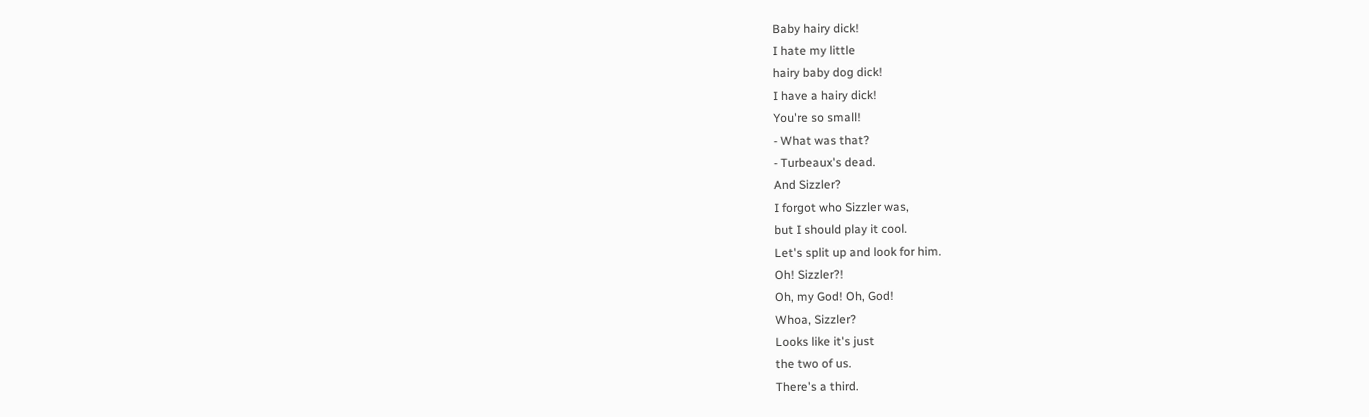Baby hairy dick!
I hate my little
hairy baby dog dick!
I have a hairy dick!
You're so small!
- What was that?
- Turbeaux's dead.
And Sizzler?
I forgot who Sizzler was,
but I should play it cool.
Let's split up and look for him.
Oh! Sizzler?!
Oh, my God! Oh, God!
Whoa, Sizzler?
Looks like it's just
the two of us.
There's a third.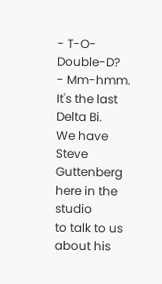- T-O-Double-D?
- Mm-hmm.
It's the last Delta Bi.
We have Steve Guttenberg
here in the studio
to talk to us
about his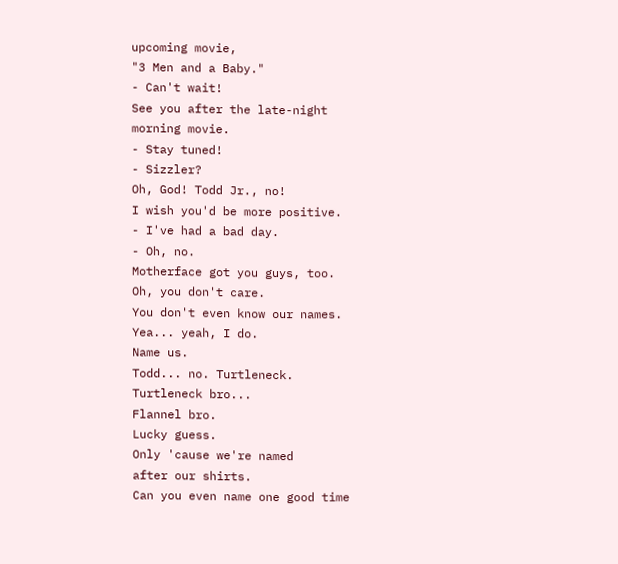upcoming movie,
"3 Men and a Baby."
- Can't wait!
See you after the late-night
morning movie.
- Stay tuned!
- Sizzler?
Oh, God! Todd Jr., no!
I wish you'd be more positive.
- I've had a bad day.
- Oh, no.
Motherface got you guys, too.
Oh, you don't care.
You don't even know our names.
Yea... yeah, I do.
Name us.
Todd... no. Turtleneck.
Turtleneck bro...
Flannel bro.
Lucky guess.
Only 'cause we're named
after our shirts.
Can you even name one good time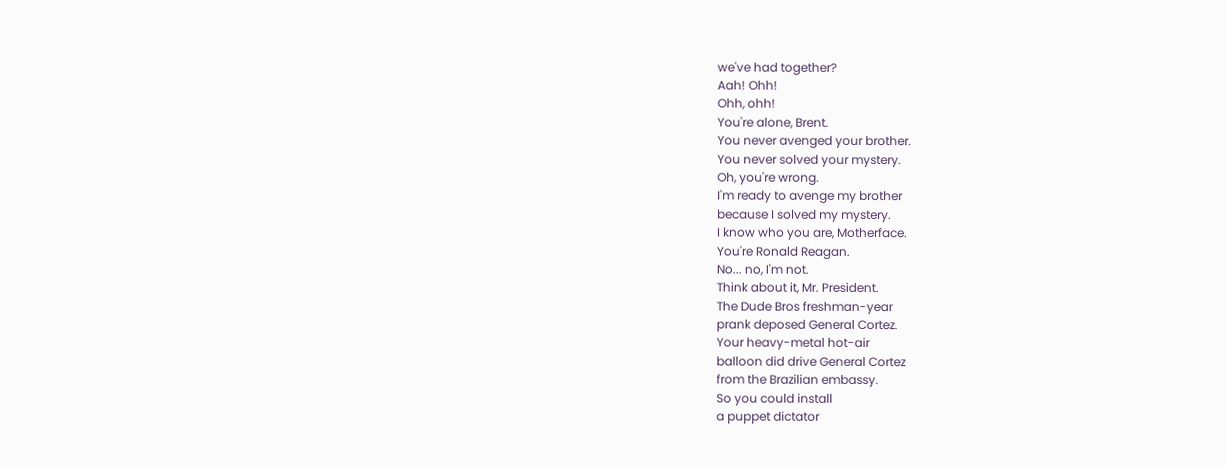we've had together?
Aah! Ohh!
Ohh, ohh!
You're alone, Brent.
You never avenged your brother.
You never solved your mystery.
Oh, you're wrong.
I'm ready to avenge my brother
because I solved my mystery.
I know who you are, Motherface.
You're Ronald Reagan.
No... no, I'm not.
Think about it, Mr. President.
The Dude Bros freshman-year
prank deposed General Cortez.
Your heavy-metal hot-air
balloon did drive General Cortez
from the Brazilian embassy.
So you could install
a puppet dictator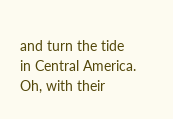and turn the tide
in Central America.
Oh, with their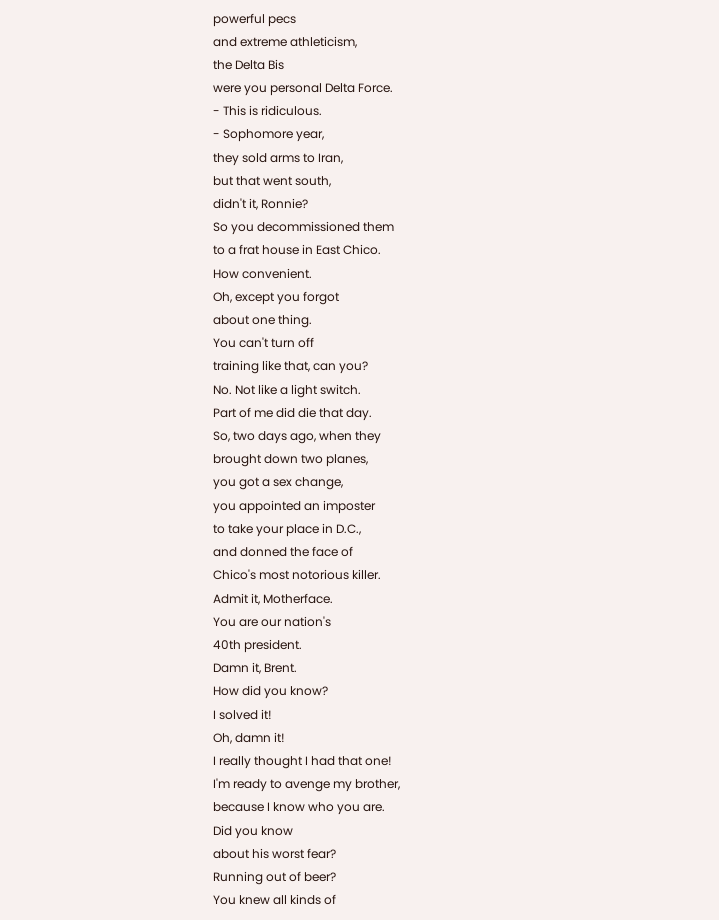powerful pecs
and extreme athleticism,
the Delta Bis
were you personal Delta Force.
- This is ridiculous.
- Sophomore year,
they sold arms to Iran,
but that went south,
didn't it, Ronnie?
So you decommissioned them
to a frat house in East Chico.
How convenient.
Oh, except you forgot
about one thing.
You can't turn off
training like that, can you?
No. Not like a light switch.
Part of me did die that day.
So, two days ago, when they
brought down two planes,
you got a sex change,
you appointed an imposter
to take your place in D.C.,
and donned the face of
Chico's most notorious killer.
Admit it, Motherface.
You are our nation's
40th president.
Damn it, Brent.
How did you know?
I solved it!
Oh, damn it!
I really thought I had that one!
I'm ready to avenge my brother,
because I know who you are.
Did you know
about his worst fear?
Running out of beer?
You knew all kinds of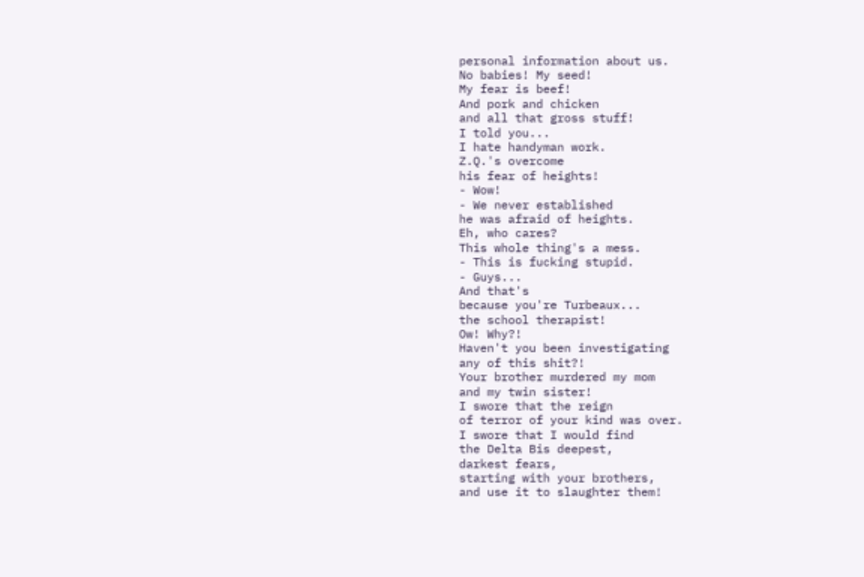personal information about us.
No babies! My seed!
My fear is beef!
And pork and chicken
and all that gross stuff!
I told you...
I hate handyman work.
Z.Q.'s overcome
his fear of heights!
- Wow!
- We never established
he was afraid of heights.
Eh, who cares?
This whole thing's a mess.
- This is fucking stupid.
- Guys...
And that's
because you're Turbeaux...
the school therapist!
Ow! Why?!
Haven't you been investigating
any of this shit?!
Your brother murdered my mom
and my twin sister!
I swore that the reign
of terror of your kind was over.
I swore that I would find
the Delta Bis deepest,
darkest fears,
starting with your brothers,
and use it to slaughter them!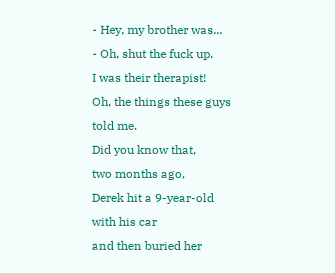- Hey, my brother was...
- Oh, shut the fuck up.
I was their therapist!
Oh, the things these guys
told me.
Did you know that,
two months ago,
Derek hit a 9-year-old
with his car
and then buried her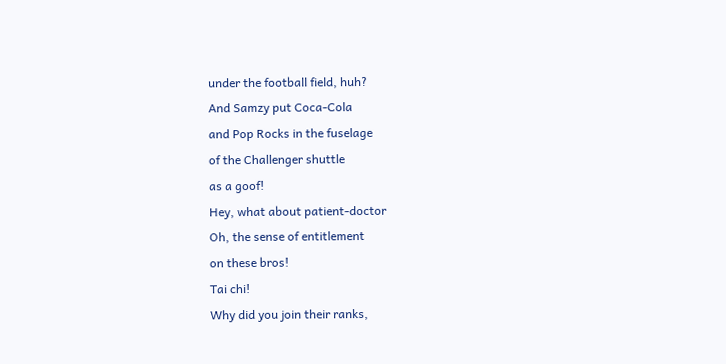under the football field, huh?
And Samzy put Coca-Cola
and Pop Rocks in the fuselage
of the Challenger shuttle
as a goof!
Hey, what about patient-doctor
Oh, the sense of entitlement
on these bros!
Tai chi!
Why did you join their ranks,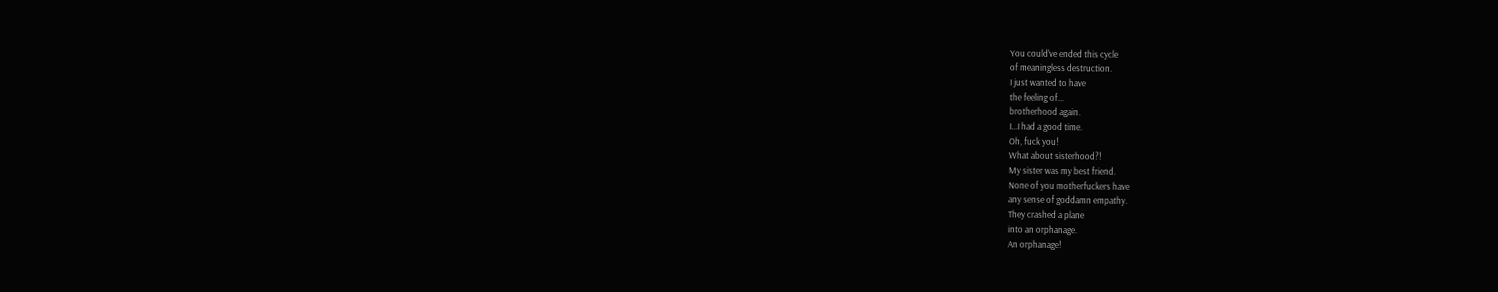You could've ended this cycle
of meaningless destruction.
I just wanted to have
the feeling of...
brotherhood again.
I...I had a good time.
Oh, fuck you!
What about sisterhood?!
My sister was my best friend.
None of you motherfuckers have
any sense of goddamn empathy.
They crashed a plane
into an orphanage.
An orphanage!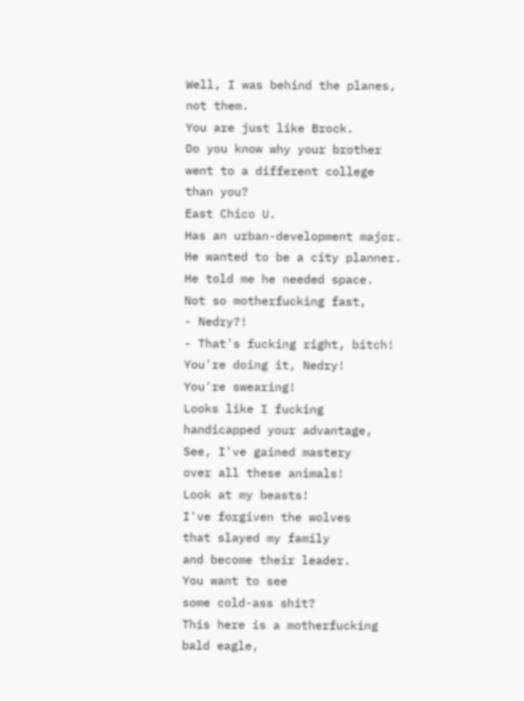Well, I was behind the planes,
not them.
You are just like Brock.
Do you know why your brother
went to a different college
than you?
East Chico U.
Has an urban-development major.
He wanted to be a city planner.
He told me he needed space.
Not so motherfucking fast,
- Nedry?!
- That's fucking right, bitch!
You're doing it, Nedry!
You're swearing!
Looks like I fucking
handicapped your advantage,
See, I've gained mastery
over all these animals!
Look at my beasts!
I've forgiven the wolves
that slayed my family
and become their leader.
You want to see
some cold-ass shit?
This here is a motherfucking
bald eagle,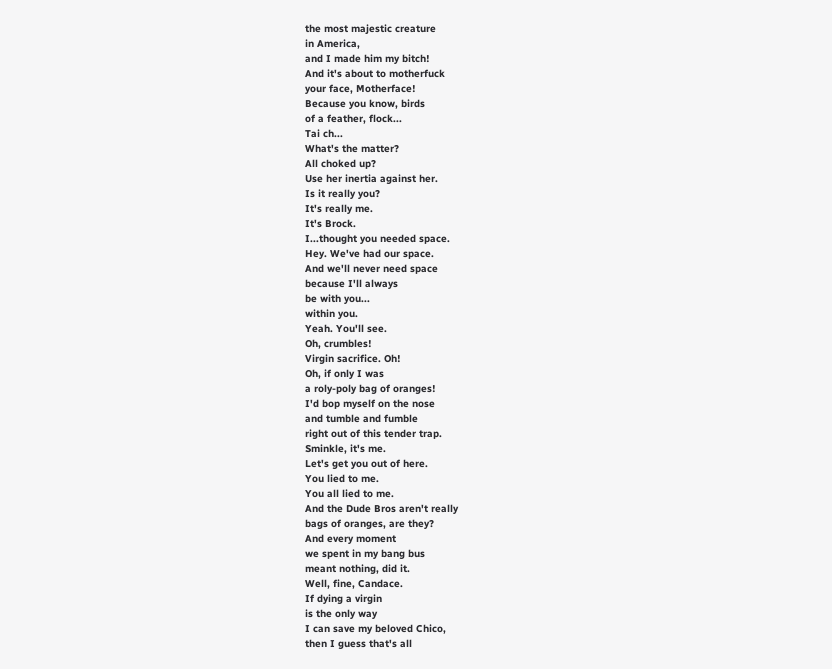the most majestic creature
in America,
and I made him my bitch!
And it's about to motherfuck
your face, Motherface!
Because you know, birds
of a feather, flock...
Tai ch...
What's the matter?
All choked up?
Use her inertia against her.
Is it really you?
It's really me.
It's Brock.
I...thought you needed space.
Hey. We've had our space.
And we'll never need space
because I'll always
be with you...
within you.
Yeah. You'll see.
Oh, crumbles!
Virgin sacrifice. Oh!
Oh, if only I was
a roly-poly bag of oranges!
I'd bop myself on the nose
and tumble and fumble
right out of this tender trap.
Sminkle, it's me.
Let's get you out of here.
You lied to me.
You all lied to me.
And the Dude Bros aren't really
bags of oranges, are they?
And every moment
we spent in my bang bus
meant nothing, did it.
Well, fine, Candace.
If dying a virgin
is the only way
I can save my beloved Chico,
then I guess that's all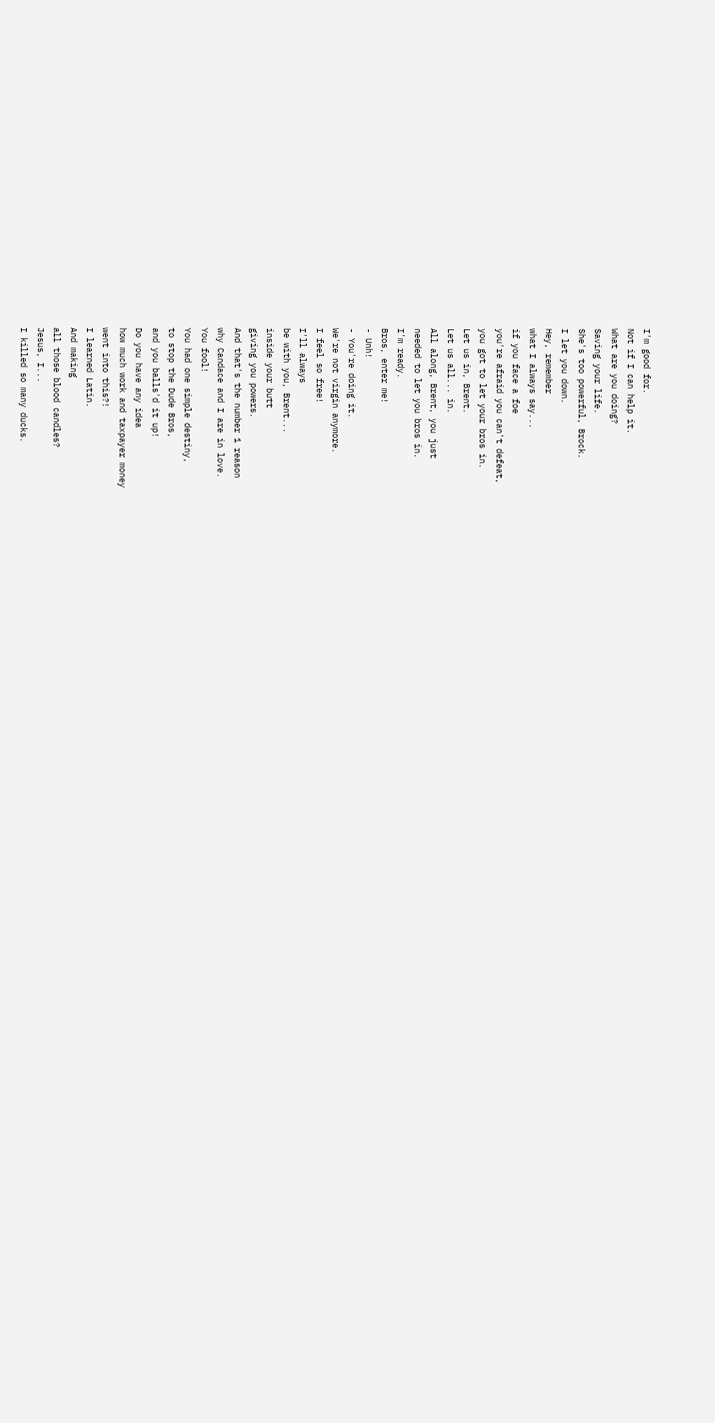I'm good for.
Not if I can help it.
What are you doing?
Saving your life.
She's too powerful, Brock.
I let you down.
Hey, remember
what I always say...
if you face a foe
you're afraid you can't defeat,
you got to let your bros in.
Let us in, Brent.
Let us all... in.
All along, Brent, you just
needed to let you bros in.
I'm ready.
Bros, enter me!
- Unh!
- You're doing it.
We're not virgin anymore.
I feel so free!
I'll always
be with you, Brent...
inside your butt
giving you powers.
And that's the number 1 reason
why Candace and I are in love.
You fool!
You had one simple destiny,
to stop the Dude Bros,
and you balls'd it up!
Do you have any idea
how much work and taxpayer money
went into this?!
I learned Latin.
And making
all those blood candles?
Jesus, I...
I killed so many ducks.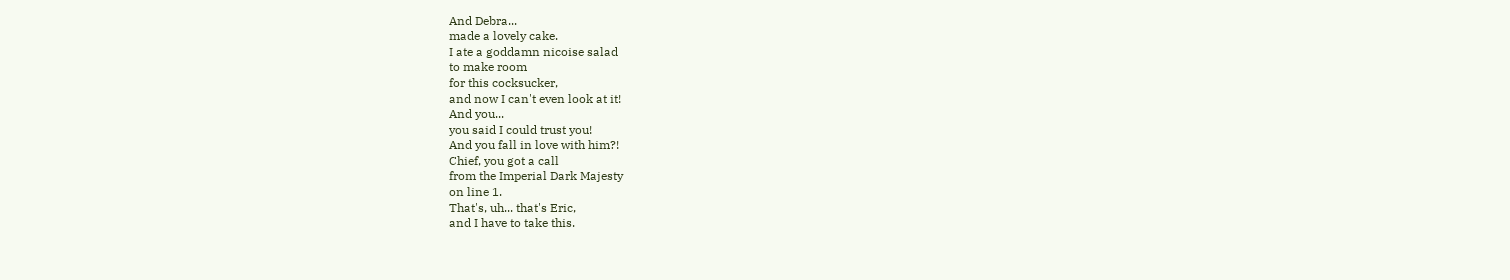And Debra...
made a lovely cake.
I ate a goddamn nicoise salad
to make room
for this cocksucker,
and now I can't even look at it!
And you...
you said I could trust you!
And you fall in love with him?!
Chief, you got a call
from the Imperial Dark Majesty
on line 1.
That's, uh... that's Eric,
and I have to take this.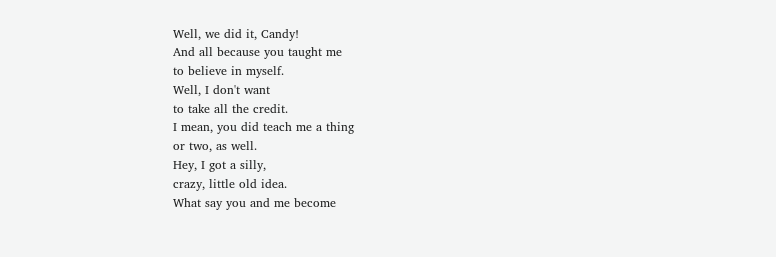Well, we did it, Candy!
And all because you taught me
to believe in myself.
Well, I don't want
to take all the credit.
I mean, you did teach me a thing
or two, as well.
Hey, I got a silly,
crazy, little old idea.
What say you and me become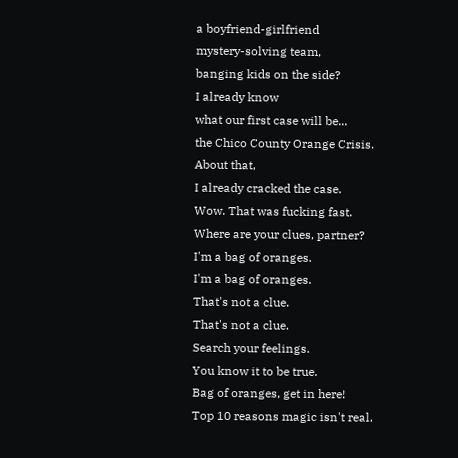a boyfriend-girlfriend
mystery-solving team,
banging kids on the side?
I already know
what our first case will be...
the Chico County Orange Crisis.
About that,
I already cracked the case.
Wow. That was fucking fast.
Where are your clues, partner?
I'm a bag of oranges.
I'm a bag of oranges.
That's not a clue.
That's not a clue.
Search your feelings.
You know it to be true.
Bag of oranges, get in here!
Top 10 reasons magic isn't real.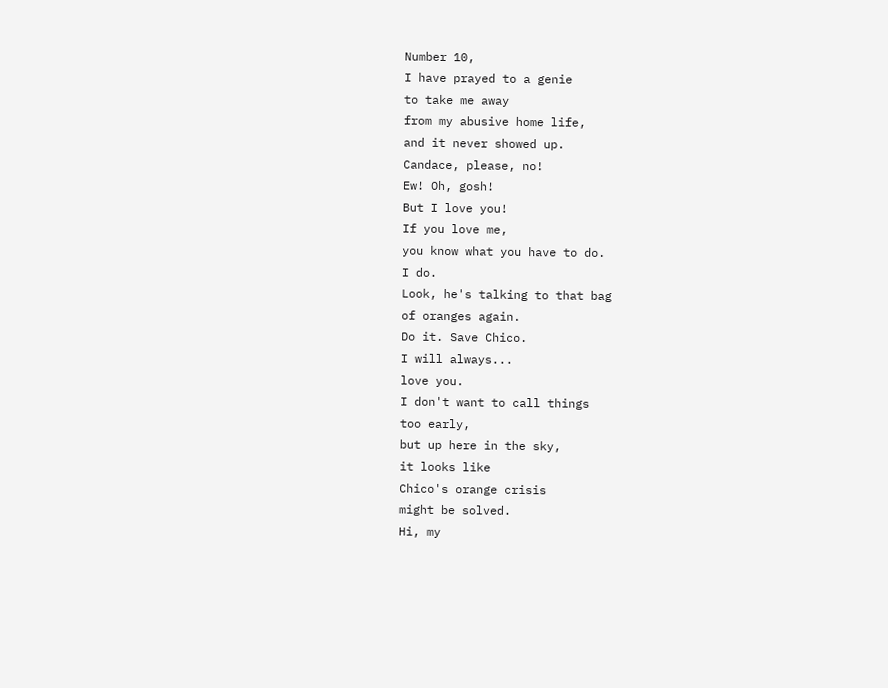Number 10,
I have prayed to a genie
to take me away
from my abusive home life,
and it never showed up.
Candace, please, no!
Ew! Oh, gosh!
But I love you!
If you love me,
you know what you have to do.
I do.
Look, he's talking to that bag
of oranges again.
Do it. Save Chico.
I will always...
love you.
I don't want to call things
too early,
but up here in the sky,
it looks like
Chico's orange crisis
might be solved.
Hi, my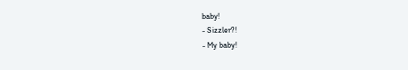baby!
- Sizzler?!
- My baby!